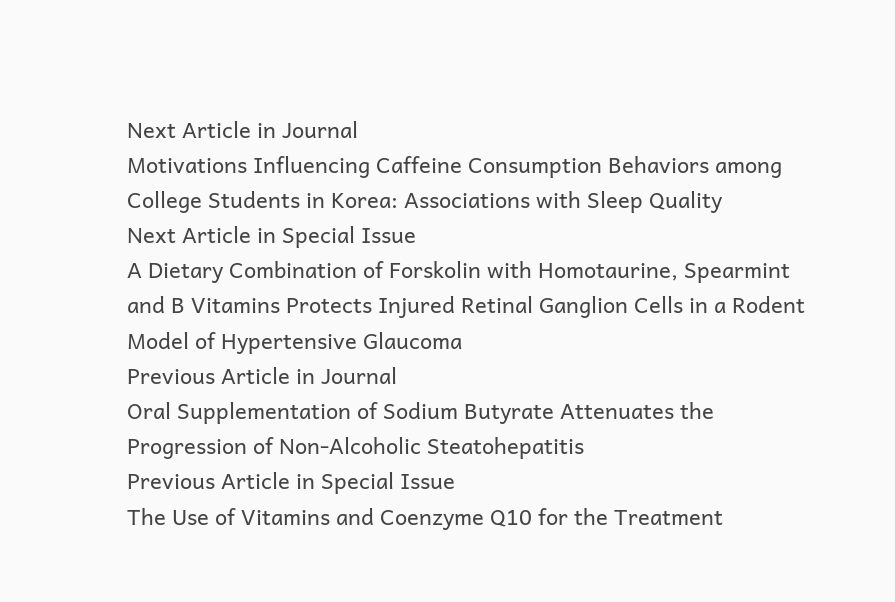Next Article in Journal
Motivations Influencing Caffeine Consumption Behaviors among College Students in Korea: Associations with Sleep Quality
Next Article in Special Issue
A Dietary Combination of Forskolin with Homotaurine, Spearmint and B Vitamins Protects Injured Retinal Ganglion Cells in a Rodent Model of Hypertensive Glaucoma
Previous Article in Journal
Oral Supplementation of Sodium Butyrate Attenuates the Progression of Non-Alcoholic Steatohepatitis
Previous Article in Special Issue
The Use of Vitamins and Coenzyme Q10 for the Treatment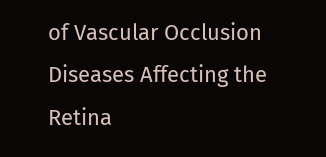of Vascular Occlusion Diseases Affecting the Retina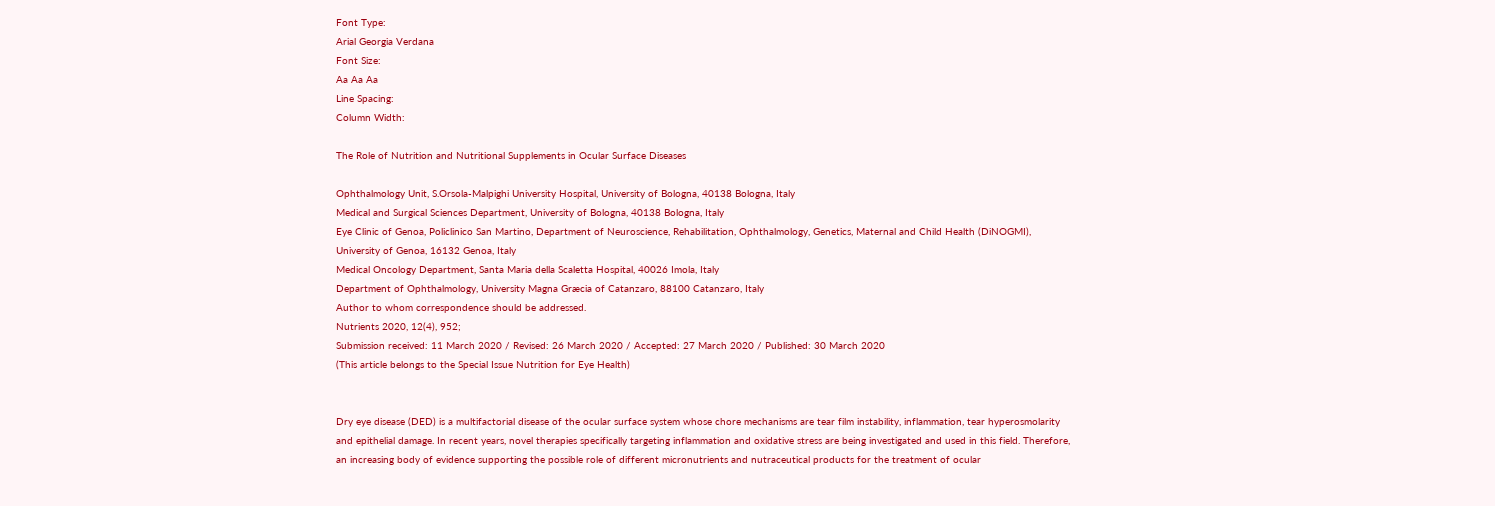Font Type:
Arial Georgia Verdana
Font Size:
Aa Aa Aa
Line Spacing:
Column Width:

The Role of Nutrition and Nutritional Supplements in Ocular Surface Diseases

Ophthalmology Unit, S.Orsola-Malpighi University Hospital, University of Bologna, 40138 Bologna, Italy
Medical and Surgical Sciences Department, University of Bologna, 40138 Bologna, Italy
Eye Clinic of Genoa, Policlinico San Martino, Department of Neuroscience, Rehabilitation, Ophthalmology, Genetics, Maternal and Child Health (DiNOGMI), University of Genoa, 16132 Genoa, Italy
Medical Oncology Department, Santa Maria della Scaletta Hospital, 40026 Imola, Italy
Department of Ophthalmology, University Magna Græcia of Catanzaro, 88100 Catanzaro, Italy
Author to whom correspondence should be addressed.
Nutrients 2020, 12(4), 952;
Submission received: 11 March 2020 / Revised: 26 March 2020 / Accepted: 27 March 2020 / Published: 30 March 2020
(This article belongs to the Special Issue Nutrition for Eye Health)


Dry eye disease (DED) is a multifactorial disease of the ocular surface system whose chore mechanisms are tear film instability, inflammation, tear hyperosmolarity and epithelial damage. In recent years, novel therapies specifically targeting inflammation and oxidative stress are being investigated and used in this field. Therefore, an increasing body of evidence supporting the possible role of different micronutrients and nutraceutical products for the treatment of ocular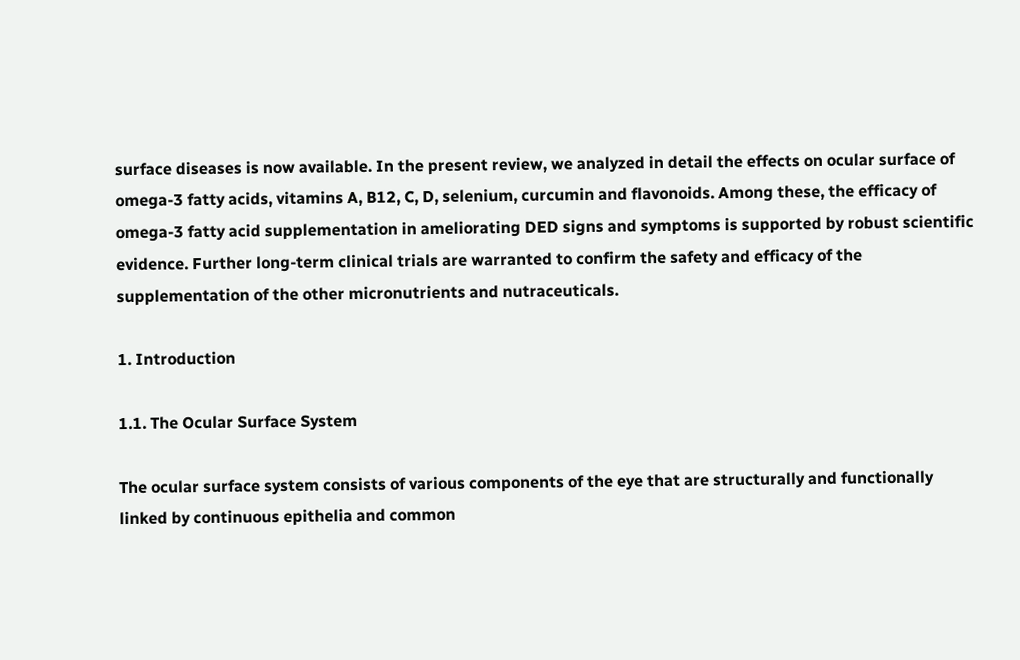surface diseases is now available. In the present review, we analyzed in detail the effects on ocular surface of omega-3 fatty acids, vitamins A, B12, C, D, selenium, curcumin and flavonoids. Among these, the efficacy of omega-3 fatty acid supplementation in ameliorating DED signs and symptoms is supported by robust scientific evidence. Further long-term clinical trials are warranted to confirm the safety and efficacy of the supplementation of the other micronutrients and nutraceuticals.

1. Introduction

1.1. The Ocular Surface System

The ocular surface system consists of various components of the eye that are structurally and functionally linked by continuous epithelia and common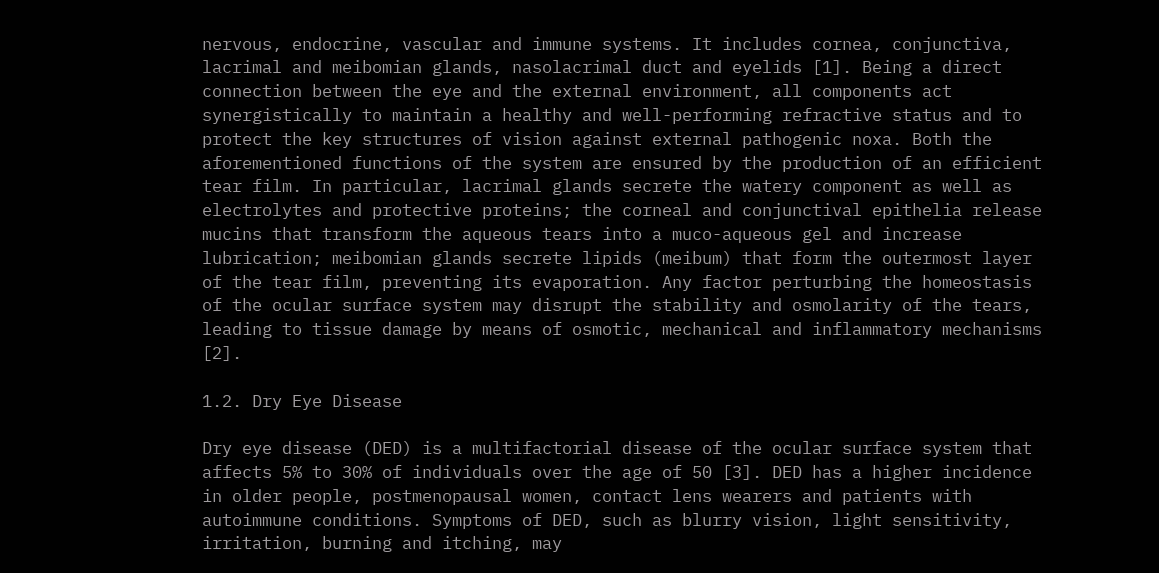nervous, endocrine, vascular and immune systems. It includes cornea, conjunctiva, lacrimal and meibomian glands, nasolacrimal duct and eyelids [1]. Being a direct connection between the eye and the external environment, all components act synergistically to maintain a healthy and well-performing refractive status and to protect the key structures of vision against external pathogenic noxa. Both the aforementioned functions of the system are ensured by the production of an efficient tear film. In particular, lacrimal glands secrete the watery component as well as electrolytes and protective proteins; the corneal and conjunctival epithelia release mucins that transform the aqueous tears into a muco-aqueous gel and increase lubrication; meibomian glands secrete lipids (meibum) that form the outermost layer of the tear film, preventing its evaporation. Any factor perturbing the homeostasis of the ocular surface system may disrupt the stability and osmolarity of the tears, leading to tissue damage by means of osmotic, mechanical and inflammatory mechanisms [2].

1.2. Dry Eye Disease

Dry eye disease (DED) is a multifactorial disease of the ocular surface system that affects 5% to 30% of individuals over the age of 50 [3]. DED has a higher incidence in older people, postmenopausal women, contact lens wearers and patients with autoimmune conditions. Symptoms of DED, such as blurry vision, light sensitivity, irritation, burning and itching, may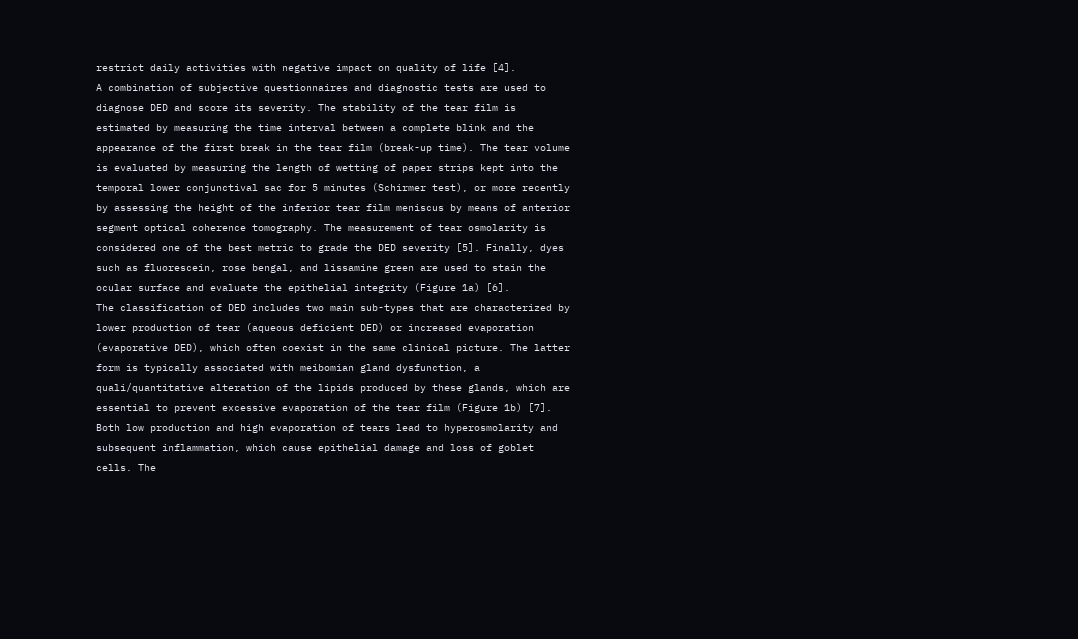restrict daily activities with negative impact on quality of life [4].
A combination of subjective questionnaires and diagnostic tests are used to diagnose DED and score its severity. The stability of the tear film is estimated by measuring the time interval between a complete blink and the appearance of the first break in the tear film (break-up time). The tear volume is evaluated by measuring the length of wetting of paper strips kept into the temporal lower conjunctival sac for 5 minutes (Schirmer test), or more recently by assessing the height of the inferior tear film meniscus by means of anterior segment optical coherence tomography. The measurement of tear osmolarity is considered one of the best metric to grade the DED severity [5]. Finally, dyes such as fluorescein, rose bengal, and lissamine green are used to stain the ocular surface and evaluate the epithelial integrity (Figure 1a) [6].
The classification of DED includes two main sub-types that are characterized by lower production of tear (aqueous deficient DED) or increased evaporation (evaporative DED), which often coexist in the same clinical picture. The latter form is typically associated with meibomian gland dysfunction, a quali/quantitative alteration of the lipids produced by these glands, which are essential to prevent excessive evaporation of the tear film (Figure 1b) [7]. Both low production and high evaporation of tears lead to hyperosmolarity and subsequent inflammation, which cause epithelial damage and loss of goblet cells. The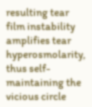resulting tear film instability amplifies tear hyperosmolarity, thus self-maintaining the vicious circle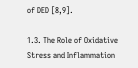of DED [8,9].

1.3. The Role of Oxidative Stress and Inflammation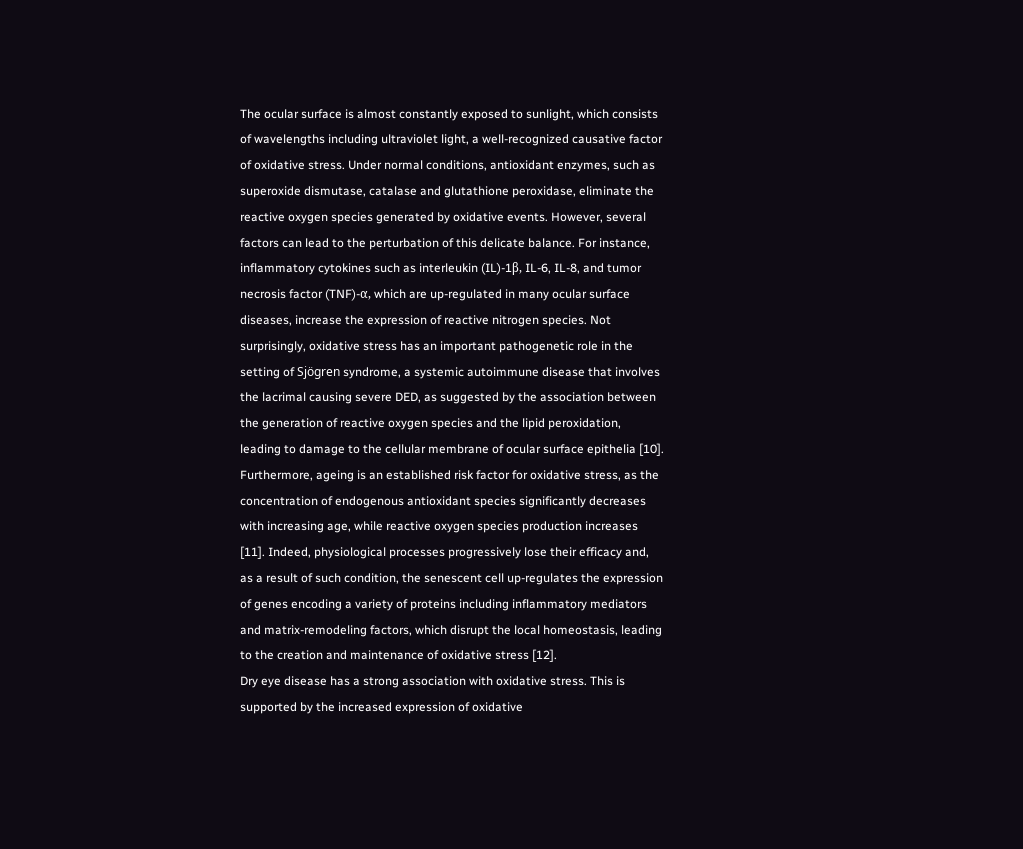The ocular surface is almost constantly exposed to sunlight, which consists of wavelengths including ultraviolet light, a well-recognized causative factor of oxidative stress. Under normal conditions, antioxidant enzymes, such as superoxide dismutase, catalase and glutathione peroxidase, eliminate the reactive oxygen species generated by oxidative events. However, several factors can lead to the perturbation of this delicate balance. For instance, inflammatory cytokines such as interleukin (IL)-1β, IL-6, IL-8, and tumor necrosis factor (TNF)-α, which are up-regulated in many ocular surface diseases, increase the expression of reactive nitrogen species. Not surprisingly, oxidative stress has an important pathogenetic role in the setting of Sjögren syndrome, a systemic autoimmune disease that involves the lacrimal causing severe DED, as suggested by the association between the generation of reactive oxygen species and the lipid peroxidation, leading to damage to the cellular membrane of ocular surface epithelia [10]. Furthermore, ageing is an established risk factor for oxidative stress, as the concentration of endogenous antioxidant species significantly decreases with increasing age, while reactive oxygen species production increases [11]. Indeed, physiological processes progressively lose their efficacy and, as a result of such condition, the senescent cell up-regulates the expression of genes encoding a variety of proteins including inflammatory mediators and matrix-remodeling factors, which disrupt the local homeostasis, leading to the creation and maintenance of oxidative stress [12].
Dry eye disease has a strong association with oxidative stress. This is supported by the increased expression of oxidative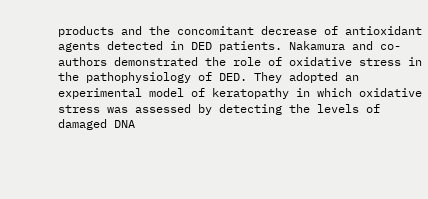products and the concomitant decrease of antioxidant agents detected in DED patients. Nakamura and co-authors demonstrated the role of oxidative stress in the pathophysiology of DED. They adopted an experimental model of keratopathy in which oxidative stress was assessed by detecting the levels of damaged DNA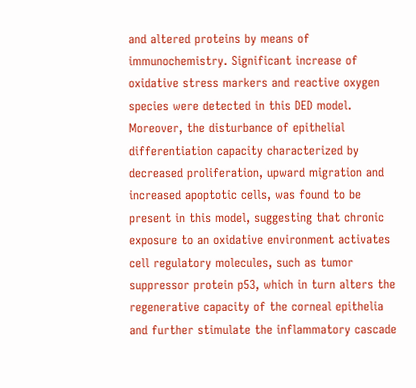and altered proteins by means of immunochemistry. Significant increase of oxidative stress markers and reactive oxygen species were detected in this DED model. Moreover, the disturbance of epithelial differentiation capacity characterized by decreased proliferation, upward migration and increased apoptotic cells, was found to be present in this model, suggesting that chronic exposure to an oxidative environment activates cell regulatory molecules, such as tumor suppressor protein p53, which in turn alters the regenerative capacity of the corneal epithelia and further stimulate the inflammatory cascade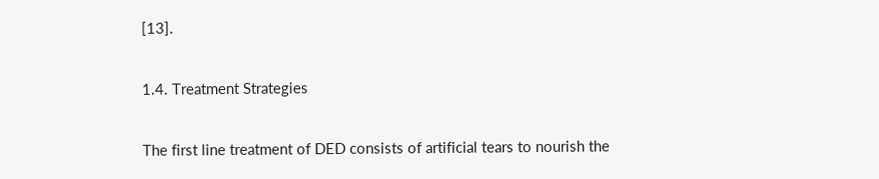[13].

1.4. Treatment Strategies

The first line treatment of DED consists of artificial tears to nourish the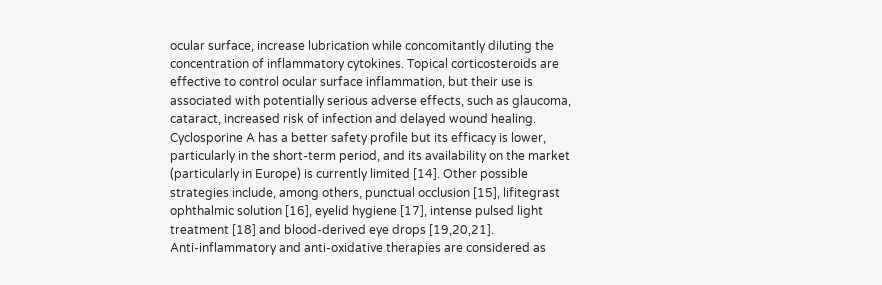ocular surface, increase lubrication while concomitantly diluting the concentration of inflammatory cytokines. Topical corticosteroids are effective to control ocular surface inflammation, but their use is associated with potentially serious adverse effects, such as glaucoma, cataract, increased risk of infection and delayed wound healing. Cyclosporine A has a better safety profile but its efficacy is lower, particularly in the short-term period, and its availability on the market (particularly in Europe) is currently limited [14]. Other possible strategies include, among others, punctual occlusion [15], lifitegrast ophthalmic solution [16], eyelid hygiene [17], intense pulsed light treatment [18] and blood-derived eye drops [19,20,21].
Anti-inflammatory and anti-oxidative therapies are considered as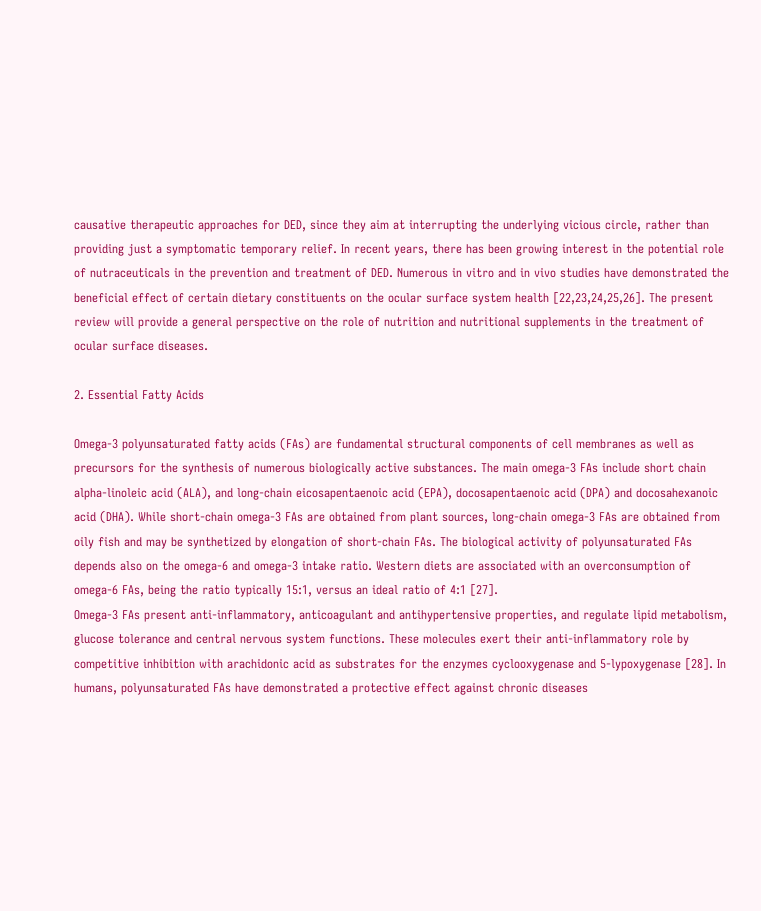causative therapeutic approaches for DED, since they aim at interrupting the underlying vicious circle, rather than providing just a symptomatic temporary relief. In recent years, there has been growing interest in the potential role of nutraceuticals in the prevention and treatment of DED. Numerous in vitro and in vivo studies have demonstrated the beneficial effect of certain dietary constituents on the ocular surface system health [22,23,24,25,26]. The present review will provide a general perspective on the role of nutrition and nutritional supplements in the treatment of ocular surface diseases.

2. Essential Fatty Acids

Omega-3 polyunsaturated fatty acids (FAs) are fundamental structural components of cell membranes as well as precursors for the synthesis of numerous biologically active substances. The main omega-3 FAs include short chain alpha-linoleic acid (ALA), and long-chain eicosapentaenoic acid (EPA), docosapentaenoic acid (DPA) and docosahexanoic acid (DHA). While short-chain omega-3 FAs are obtained from plant sources, long-chain omega-3 FAs are obtained from oily fish and may be synthetized by elongation of short-chain FAs. The biological activity of polyunsaturated FAs depends also on the omega-6 and omega-3 intake ratio. Western diets are associated with an overconsumption of omega-6 FAs, being the ratio typically 15:1, versus an ideal ratio of 4:1 [27].
Omega-3 FAs present anti-inflammatory, anticoagulant and antihypertensive properties, and regulate lipid metabolism, glucose tolerance and central nervous system functions. These molecules exert their anti-inflammatory role by competitive inhibition with arachidonic acid as substrates for the enzymes cyclooxygenase and 5-lypoxygenase [28]. In humans, polyunsaturated FAs have demonstrated a protective effect against chronic diseases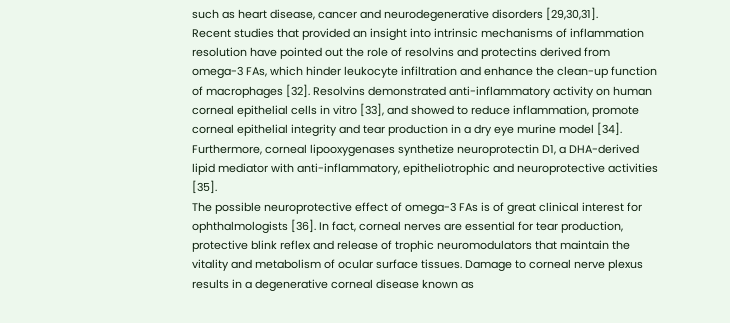such as heart disease, cancer and neurodegenerative disorders [29,30,31].
Recent studies that provided an insight into intrinsic mechanisms of inflammation resolution have pointed out the role of resolvins and protectins derived from omega-3 FAs, which hinder leukocyte infiltration and enhance the clean-up function of macrophages [32]. Resolvins demonstrated anti-inflammatory activity on human corneal epithelial cells in vitro [33], and showed to reduce inflammation, promote corneal epithelial integrity and tear production in a dry eye murine model [34]. Furthermore, corneal lipooxygenases synthetize neuroprotectin D1, a DHA-derived lipid mediator with anti-inflammatory, epitheliotrophic and neuroprotective activities [35].
The possible neuroprotective effect of omega-3 FAs is of great clinical interest for ophthalmologists [36]. In fact, corneal nerves are essential for tear production, protective blink reflex and release of trophic neuromodulators that maintain the vitality and metabolism of ocular surface tissues. Damage to corneal nerve plexus results in a degenerative corneal disease known as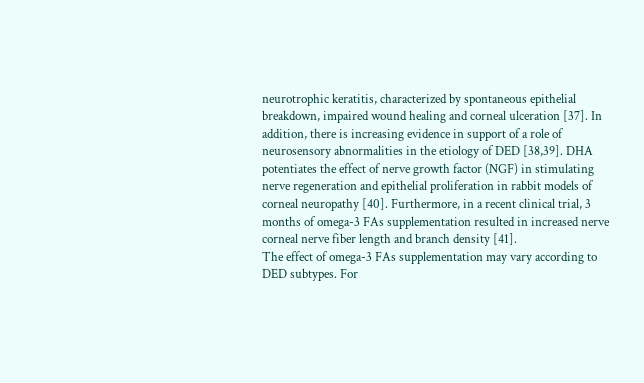neurotrophic keratitis, characterized by spontaneous epithelial breakdown, impaired wound healing and corneal ulceration [37]. In addition, there is increasing evidence in support of a role of neurosensory abnormalities in the etiology of DED [38,39]. DHA potentiates the effect of nerve growth factor (NGF) in stimulating nerve regeneration and epithelial proliferation in rabbit models of corneal neuropathy [40]. Furthermore, in a recent clinical trial, 3 months of omega-3 FAs supplementation resulted in increased nerve corneal nerve fiber length and branch density [41].
The effect of omega-3 FAs supplementation may vary according to DED subtypes. For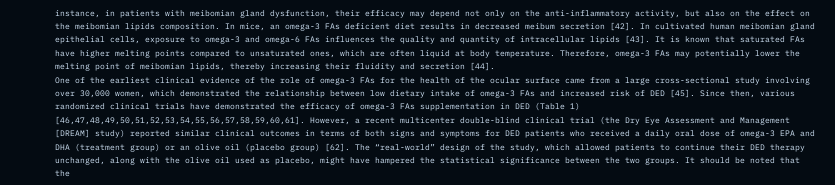instance, in patients with meibomian gland dysfunction, their efficacy may depend not only on the anti-inflammatory activity, but also on the effect on the meibomian lipids composition. In mice, an omega-3 FAs deficient diet results in decreased meibum secretion [42]. In cultivated human meibomian gland epithelial cells, exposure to omega-3 and omega-6 FAs influences the quality and quantity of intracellular lipids [43]. It is known that saturated FAs have higher melting points compared to unsaturated ones, which are often liquid at body temperature. Therefore, omega-3 FAs may potentially lower the melting point of meibomian lipids, thereby increasing their fluidity and secretion [44].
One of the earliest clinical evidence of the role of omega-3 FAs for the health of the ocular surface came from a large cross-sectional study involving over 30,000 women, which demonstrated the relationship between low dietary intake of omega-3 FAs and increased risk of DED [45]. Since then, various randomized clinical trials have demonstrated the efficacy of omega-3 FAs supplementation in DED (Table 1) [46,47,48,49,50,51,52,53,54,55,56,57,58,59,60,61]. However, a recent multicenter double-blind clinical trial (the Dry Eye Assessment and Management [DREAM] study) reported similar clinical outcomes in terms of both signs and symptoms for DED patients who received a daily oral dose of omega-3 EPA and DHA (treatment group) or an olive oil (placebo group) [62]. The “real-world” design of the study, which allowed patients to continue their DED therapy unchanged, along with the olive oil used as placebo, might have hampered the statistical significance between the two groups. It should be noted that the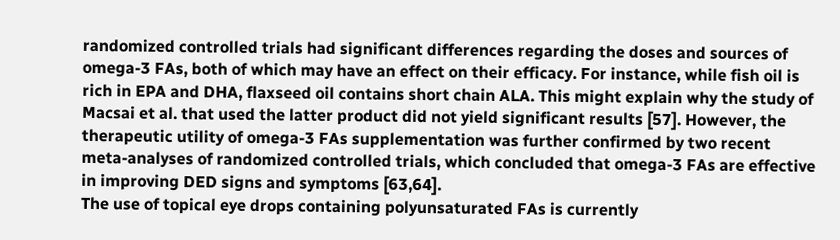randomized controlled trials had significant differences regarding the doses and sources of omega-3 FAs, both of which may have an effect on their efficacy. For instance, while fish oil is rich in EPA and DHA, flaxseed oil contains short chain ALA. This might explain why the study of Macsai et al. that used the latter product did not yield significant results [57]. However, the therapeutic utility of omega-3 FAs supplementation was further confirmed by two recent meta-analyses of randomized controlled trials, which concluded that omega-3 FAs are effective in improving DED signs and symptoms [63,64].
The use of topical eye drops containing polyunsaturated FAs is currently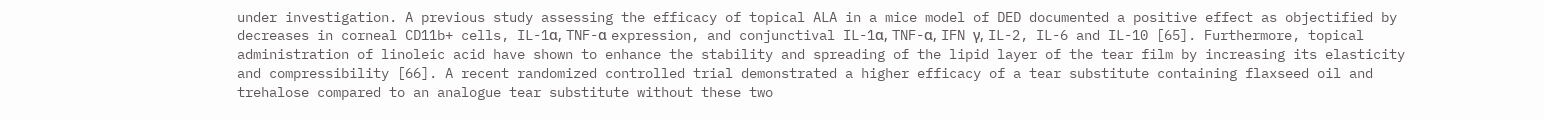under investigation. A previous study assessing the efficacy of topical ALA in a mice model of DED documented a positive effect as objectified by decreases in corneal CD11b+ cells, IL-1α, TNF-α expression, and conjunctival IL-1α, TNF-α, IFN γ, IL-2, IL-6 and IL-10 [65]. Furthermore, topical administration of linoleic acid have shown to enhance the stability and spreading of the lipid layer of the tear film by increasing its elasticity and compressibility [66]. A recent randomized controlled trial demonstrated a higher efficacy of a tear substitute containing flaxseed oil and trehalose compared to an analogue tear substitute without these two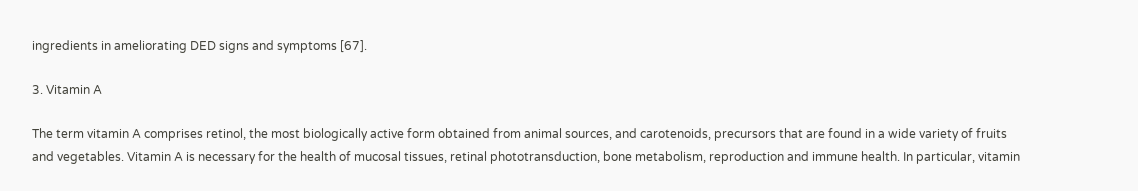ingredients in ameliorating DED signs and symptoms [67].

3. Vitamin A

The term vitamin A comprises retinol, the most biologically active form obtained from animal sources, and carotenoids, precursors that are found in a wide variety of fruits and vegetables. Vitamin A is necessary for the health of mucosal tissues, retinal phototransduction, bone metabolism, reproduction and immune health. In particular, vitamin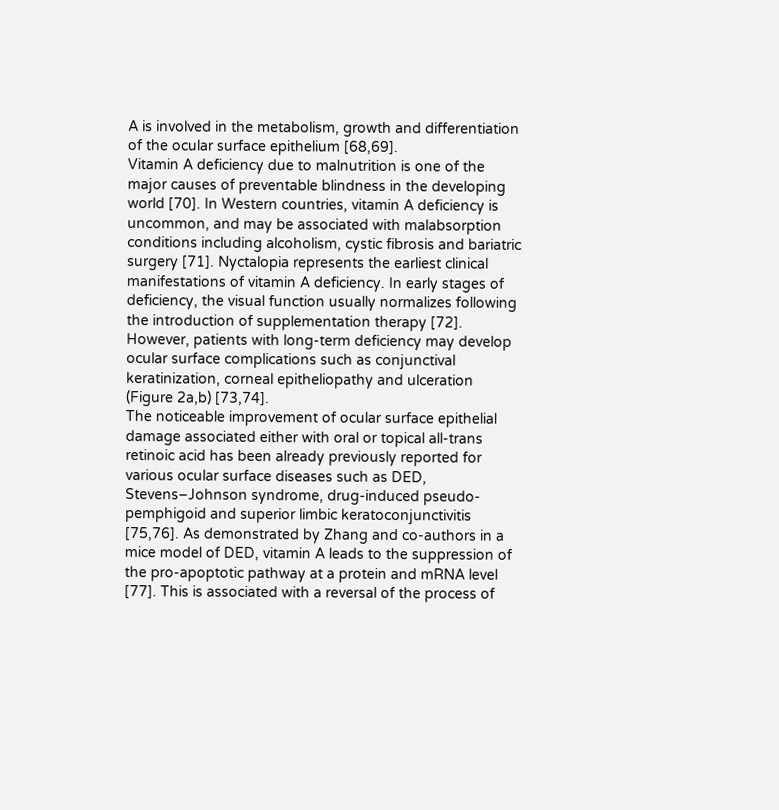A is involved in the metabolism, growth and differentiation of the ocular surface epithelium [68,69].
Vitamin A deficiency due to malnutrition is one of the major causes of preventable blindness in the developing world [70]. In Western countries, vitamin A deficiency is uncommon, and may be associated with malabsorption conditions including alcoholism, cystic fibrosis and bariatric surgery [71]. Nyctalopia represents the earliest clinical manifestations of vitamin A deficiency. In early stages of deficiency, the visual function usually normalizes following the introduction of supplementation therapy [72]. However, patients with long-term deficiency may develop ocular surface complications such as conjunctival keratinization, corneal epitheliopathy and ulceration (Figure 2a,b) [73,74].
The noticeable improvement of ocular surface epithelial damage associated either with oral or topical all-trans retinoic acid has been already previously reported for various ocular surface diseases such as DED, Stevens–Johnson syndrome, drug-induced pseudo-pemphigoid and superior limbic keratoconjunctivitis [75,76]. As demonstrated by Zhang and co-authors in a mice model of DED, vitamin A leads to the suppression of the pro-apoptotic pathway at a protein and mRNA level [77]. This is associated with a reversal of the process of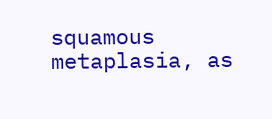squamous metaplasia, as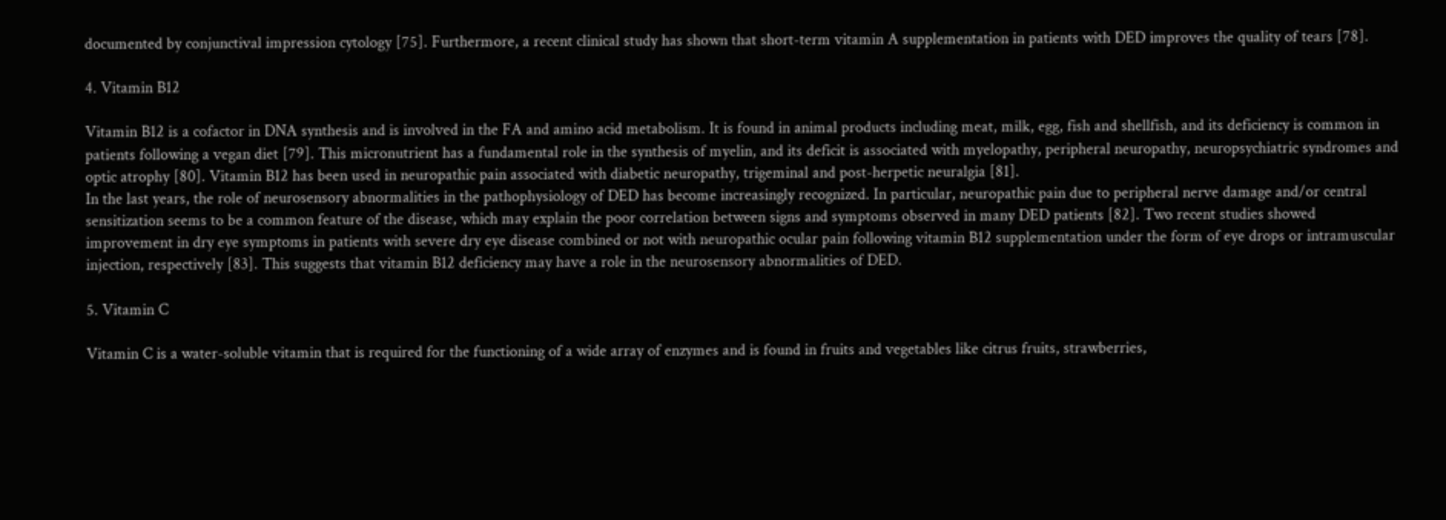documented by conjunctival impression cytology [75]. Furthermore, a recent clinical study has shown that short-term vitamin A supplementation in patients with DED improves the quality of tears [78].

4. Vitamin B12

Vitamin B12 is a cofactor in DNA synthesis and is involved in the FA and amino acid metabolism. It is found in animal products including meat, milk, egg, fish and shellfish, and its deficiency is common in patients following a vegan diet [79]. This micronutrient has a fundamental role in the synthesis of myelin, and its deficit is associated with myelopathy, peripheral neuropathy, neuropsychiatric syndromes and optic atrophy [80]. Vitamin B12 has been used in neuropathic pain associated with diabetic neuropathy, trigeminal and post-herpetic neuralgia [81].
In the last years, the role of neurosensory abnormalities in the pathophysiology of DED has become increasingly recognized. In particular, neuropathic pain due to peripheral nerve damage and/or central sensitization seems to be a common feature of the disease, which may explain the poor correlation between signs and symptoms observed in many DED patients [82]. Two recent studies showed improvement in dry eye symptoms in patients with severe dry eye disease combined or not with neuropathic ocular pain following vitamin B12 supplementation under the form of eye drops or intramuscular injection, respectively [83]. This suggests that vitamin B12 deficiency may have a role in the neurosensory abnormalities of DED.

5. Vitamin C

Vitamin C is a water-soluble vitamin that is required for the functioning of a wide array of enzymes and is found in fruits and vegetables like citrus fruits, strawberries,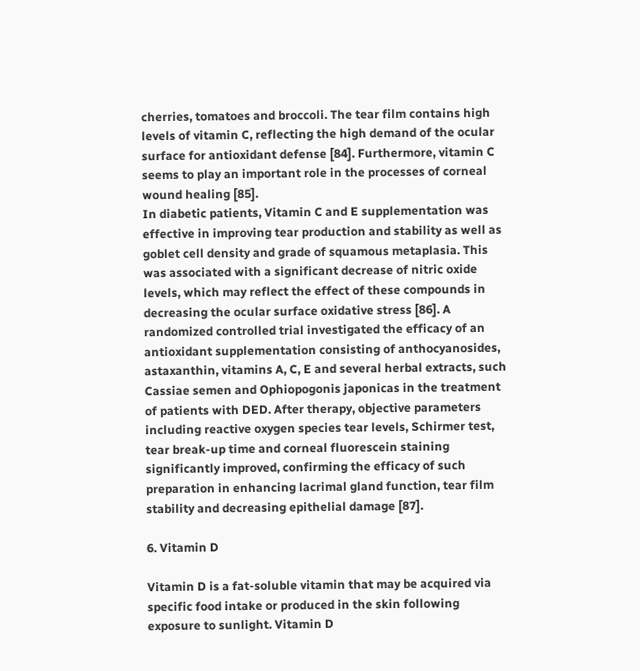cherries, tomatoes and broccoli. The tear film contains high levels of vitamin C, reflecting the high demand of the ocular surface for antioxidant defense [84]. Furthermore, vitamin C seems to play an important role in the processes of corneal wound healing [85].
In diabetic patients, Vitamin C and E supplementation was effective in improving tear production and stability as well as goblet cell density and grade of squamous metaplasia. This was associated with a significant decrease of nitric oxide levels, which may reflect the effect of these compounds in decreasing the ocular surface oxidative stress [86]. A randomized controlled trial investigated the efficacy of an antioxidant supplementation consisting of anthocyanosides, astaxanthin, vitamins A, C, E and several herbal extracts, such Cassiae semen and Ophiopogonis japonicas in the treatment of patients with DED. After therapy, objective parameters including reactive oxygen species tear levels, Schirmer test, tear break-up time and corneal fluorescein staining significantly improved, confirming the efficacy of such preparation in enhancing lacrimal gland function, tear film stability and decreasing epithelial damage [87].

6. Vitamin D

Vitamin D is a fat-soluble vitamin that may be acquired via specific food intake or produced in the skin following exposure to sunlight. Vitamin D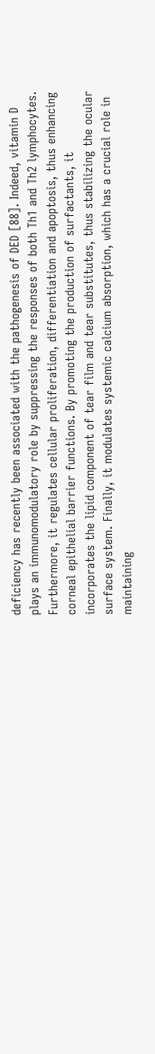deficiency has recently been associated with the pathogenesis of DED [88]. Indeed, vitamin D plays an immunomodulatory role by suppressing the responses of both Th1 and Th2 lymphocytes. Furthermore, it regulates cellular proliferation, differentiation and apoptosis, thus enhancing corneal epithelial barrier functions. By promoting the production of surfactants, it incorporates the lipid component of tear film and tear substitutes, thus stabilizing the ocular surface system. Finally, it modulates systemic calcium absorption, which has a crucial role in maintaining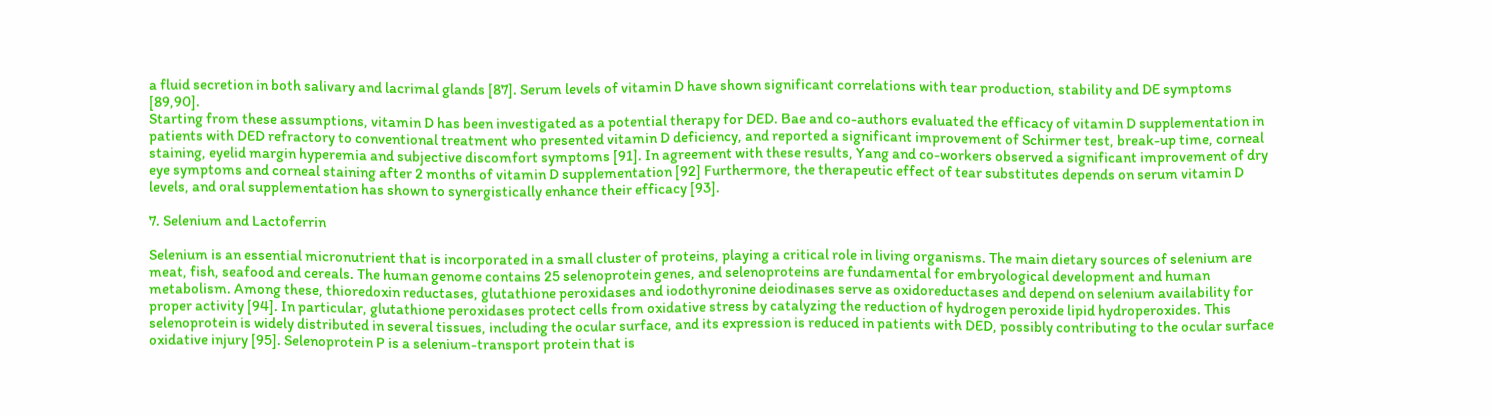a fluid secretion in both salivary and lacrimal glands [87]. Serum levels of vitamin D have shown significant correlations with tear production, stability and DE symptoms [89,90].
Starting from these assumptions, vitamin D has been investigated as a potential therapy for DED. Bae and co-authors evaluated the efficacy of vitamin D supplementation in patients with DED refractory to conventional treatment who presented vitamin D deficiency, and reported a significant improvement of Schirmer test, break-up time, corneal staining, eyelid margin hyperemia and subjective discomfort symptoms [91]. In agreement with these results, Yang and co-workers observed a significant improvement of dry eye symptoms and corneal staining after 2 months of vitamin D supplementation [92] Furthermore, the therapeutic effect of tear substitutes depends on serum vitamin D levels, and oral supplementation has shown to synergistically enhance their efficacy [93].

7. Selenium and Lactoferrin

Selenium is an essential micronutrient that is incorporated in a small cluster of proteins, playing a critical role in living organisms. The main dietary sources of selenium are meat, fish, seafood and cereals. The human genome contains 25 selenoprotein genes, and selenoproteins are fundamental for embryological development and human metabolism. Among these, thioredoxin reductases, glutathione peroxidases and iodothyronine deiodinases serve as oxidoreductases and depend on selenium availability for proper activity [94]. In particular, glutathione peroxidases protect cells from oxidative stress by catalyzing the reduction of hydrogen peroxide lipid hydroperoxides. This selenoprotein is widely distributed in several tissues, including the ocular surface, and its expression is reduced in patients with DED, possibly contributing to the ocular surface oxidative injury [95]. Selenoprotein P is a selenium-transport protein that is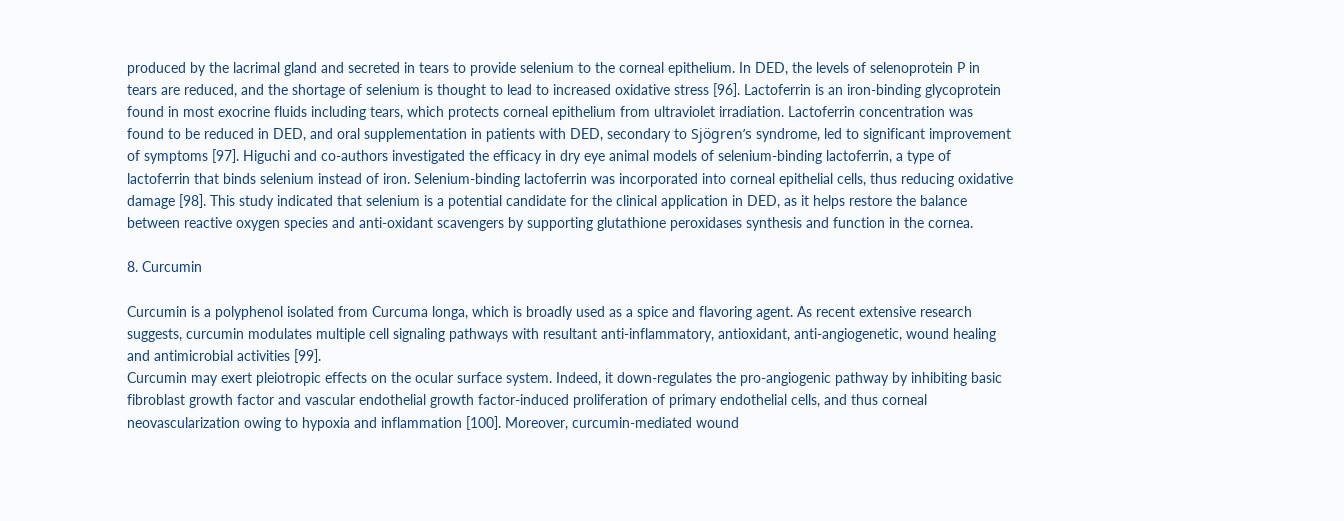produced by the lacrimal gland and secreted in tears to provide selenium to the corneal epithelium. In DED, the levels of selenoprotein P in tears are reduced, and the shortage of selenium is thought to lead to increased oxidative stress [96]. Lactoferrin is an iron-binding glycoprotein found in most exocrine fluids including tears, which protects corneal epithelium from ultraviolet irradiation. Lactoferrin concentration was found to be reduced in DED, and oral supplementation in patients with DED, secondary to Sjögren’s syndrome, led to significant improvement of symptoms [97]. Higuchi and co-authors investigated the efficacy in dry eye animal models of selenium-binding lactoferrin, a type of lactoferrin that binds selenium instead of iron. Selenium-binding lactoferrin was incorporated into corneal epithelial cells, thus reducing oxidative damage [98]. This study indicated that selenium is a potential candidate for the clinical application in DED, as it helps restore the balance between reactive oxygen species and anti-oxidant scavengers by supporting glutathione peroxidases synthesis and function in the cornea.

8. Curcumin

Curcumin is a polyphenol isolated from Curcuma longa, which is broadly used as a spice and flavoring agent. As recent extensive research suggests, curcumin modulates multiple cell signaling pathways with resultant anti-inflammatory, antioxidant, anti-angiogenetic, wound healing and antimicrobial activities [99].
Curcumin may exert pleiotropic effects on the ocular surface system. Indeed, it down-regulates the pro-angiogenic pathway by inhibiting basic fibroblast growth factor and vascular endothelial growth factor-induced proliferation of primary endothelial cells, and thus corneal neovascularization owing to hypoxia and inflammation [100]. Moreover, curcumin-mediated wound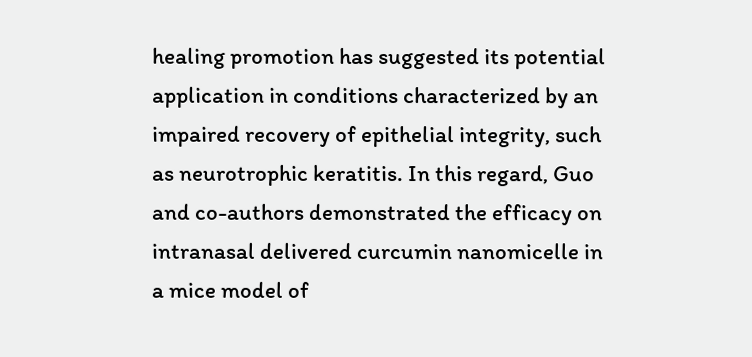healing promotion has suggested its potential application in conditions characterized by an impaired recovery of epithelial integrity, such as neurotrophic keratitis. In this regard, Guo and co-authors demonstrated the efficacy on intranasal delivered curcumin nanomicelle in a mice model of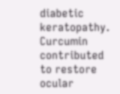diabetic keratopathy. Curcumin contributed to restore ocular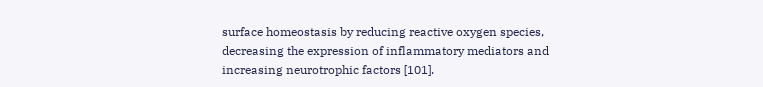surface homeostasis by reducing reactive oxygen species, decreasing the expression of inflammatory mediators and increasing neurotrophic factors [101].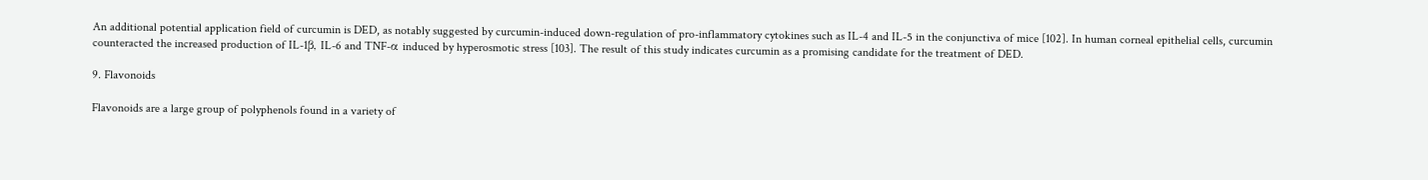An additional potential application field of curcumin is DED, as notably suggested by curcumin-induced down-regulation of pro-inflammatory cytokines such as IL-4 and IL-5 in the conjunctiva of mice [102]. In human corneal epithelial cells, curcumin counteracted the increased production of IL-1β, IL-6 and TNF-α induced by hyperosmotic stress [103]. The result of this study indicates curcumin as a promising candidate for the treatment of DED.

9. Flavonoids

Flavonoids are a large group of polyphenols found in a variety of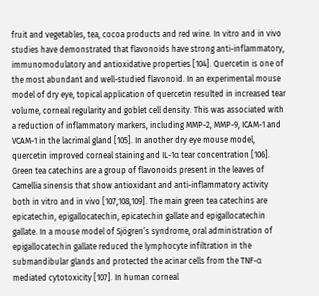fruit and vegetables, tea, cocoa products and red wine. In vitro and in vivo studies have demonstrated that flavonoids have strong anti-inflammatory, immunomodulatory and antioxidative properties [104]. Quercetin is one of the most abundant and well-studied flavonoid. In an experimental mouse model of dry eye, topical application of quercetin resulted in increased tear volume, corneal regularity and goblet cell density. This was associated with a reduction of inflammatory markers, including MMP-2, MMP-9, ICAM-1 and VCAM-1 in the lacrimal gland [105]. In another dry eye mouse model, quercetin improved corneal staining and IL-1α tear concentration [106].
Green tea catechins are a group of flavonoids present in the leaves of Camellia sinensis that show antioxidant and anti-inflammatory activity both in vitro and in vivo [107,108,109]. The main green tea catechins are epicatechin, epigallocatechin, epicatechin gallate and epigallocatechin gallate. In a mouse model of Sjögren’s syndrome, oral administration of epigallocatechin gallate reduced the lymphocyte infiltration in the submandibular glands and protected the acinar cells from the TNF-α mediated cytotoxicity [107]. In human corneal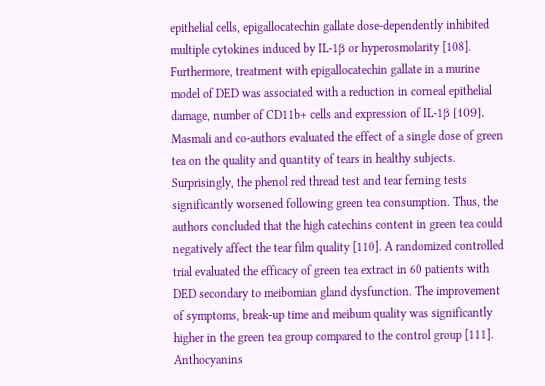epithelial cells, epigallocatechin gallate dose-dependently inhibited multiple cytokines induced by IL-1β or hyperosmolarity [108]. Furthermore, treatment with epigallocatechin gallate in a murine model of DED was associated with a reduction in corneal epithelial damage, number of CD11b+ cells and expression of IL-1β [109]. Masmali and co-authors evaluated the effect of a single dose of green tea on the quality and quantity of tears in healthy subjects. Surprisingly, the phenol red thread test and tear ferning tests significantly worsened following green tea consumption. Thus, the authors concluded that the high catechins content in green tea could negatively affect the tear film quality [110]. A randomized controlled trial evaluated the efficacy of green tea extract in 60 patients with DED secondary to meibomian gland dysfunction. The improvement of symptoms, break-up time and meibum quality was significantly higher in the green tea group compared to the control group [111].
Anthocyanins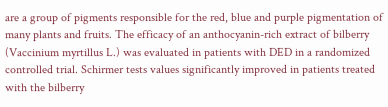are a group of pigments responsible for the red, blue and purple pigmentation of many plants and fruits. The efficacy of an anthocyanin-rich extract of bilberry (Vaccinium myrtillus L.) was evaluated in patients with DED in a randomized controlled trial. Schirmer tests values significantly improved in patients treated with the bilberry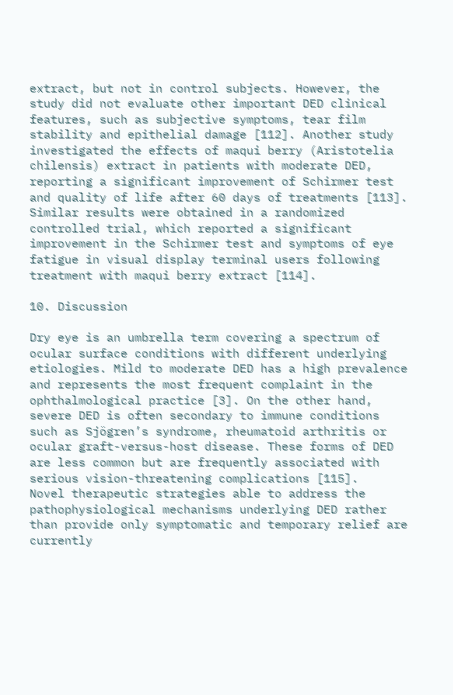extract, but not in control subjects. However, the study did not evaluate other important DED clinical features, such as subjective symptoms, tear film stability and epithelial damage [112]. Another study investigated the effects of maqui berry (Aristotelia chilensis) extract in patients with moderate DED, reporting a significant improvement of Schirmer test and quality of life after 60 days of treatments [113]. Similar results were obtained in a randomized controlled trial, which reported a significant improvement in the Schirmer test and symptoms of eye fatigue in visual display terminal users following treatment with maqui berry extract [114].

10. Discussion

Dry eye is an umbrella term covering a spectrum of ocular surface conditions with different underlying etiologies. Mild to moderate DED has a high prevalence and represents the most frequent complaint in the ophthalmological practice [3]. On the other hand, severe DED is often secondary to immune conditions such as Sjögren’s syndrome, rheumatoid arthritis or ocular graft-versus-host disease. These forms of DED are less common but are frequently associated with serious vision-threatening complications [115].
Novel therapeutic strategies able to address the pathophysiological mechanisms underlying DED rather than provide only symptomatic and temporary relief are currently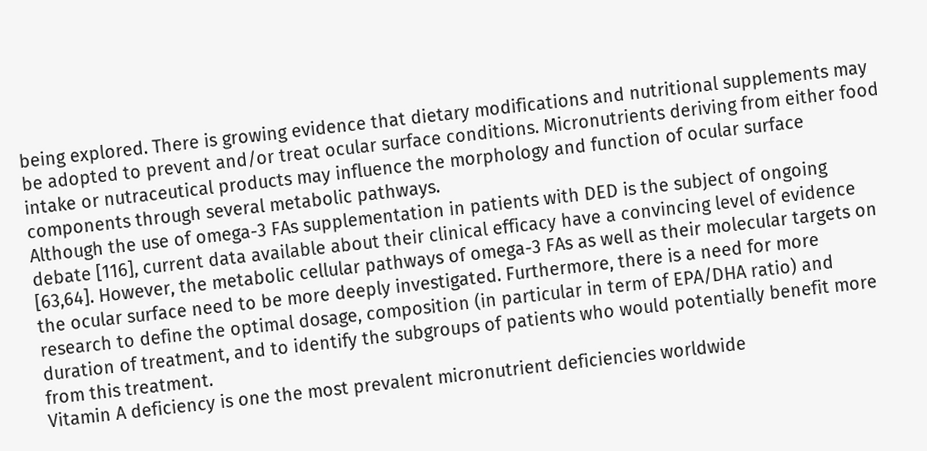being explored. There is growing evidence that dietary modifications and nutritional supplements may be adopted to prevent and/or treat ocular surface conditions. Micronutrients deriving from either food intake or nutraceutical products may influence the morphology and function of ocular surface components through several metabolic pathways.
Although the use of omega-3 FAs supplementation in patients with DED is the subject of ongoing debate [116], current data available about their clinical efficacy have a convincing level of evidence [63,64]. However, the metabolic cellular pathways of omega-3 FAs as well as their molecular targets on the ocular surface need to be more deeply investigated. Furthermore, there is a need for more research to define the optimal dosage, composition (in particular in term of EPA/DHA ratio) and duration of treatment, and to identify the subgroups of patients who would potentially benefit more from this treatment.
Vitamin A deficiency is one the most prevalent micronutrient deficiencies worldwide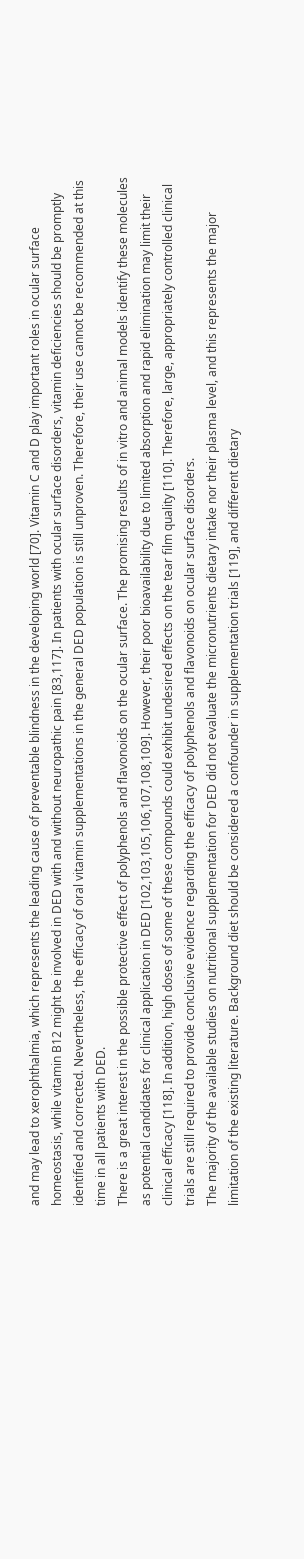and may lead to xerophthalmia, which represents the leading cause of preventable blindness in the developing world [70]. Vitamin C and D play important roles in ocular surface homeostasis, while vitamin B12 might be involved in DED with and without neuropathic pain [83,117]. In patients with ocular surface disorders, vitamin deficiencies should be promptly identified and corrected. Nevertheless, the efficacy of oral vitamin supplementations in the general DED population is still unproven. Therefore, their use cannot be recommended at this time in all patients with DED.
There is a great interest in the possible protective effect of polyphenols and flavonoids on the ocular surface. The promising results of in vitro and animal models identify these molecules as potential candidates for clinical application in DED [102,103,105,106,107,108,109]. However, their poor bioavailability due to limited absorption and rapid elimination may limit their clinical efficacy [118]. In addition, high doses of some of these compounds could exhibit undesired effects on the tear film quality [110]. Therefore, large, appropriately controlled clinical trials are still required to provide conclusive evidence regarding the efficacy of polyphenols and flavonoids on ocular surface disorders.
The majority of the available studies on nutritional supplementation for DED did not evaluate the micronutrients dietary intake nor their plasma level, and this represents the major limitation of the existing literature. Background diet should be considered a confounder in supplementation trials [119], and different dietary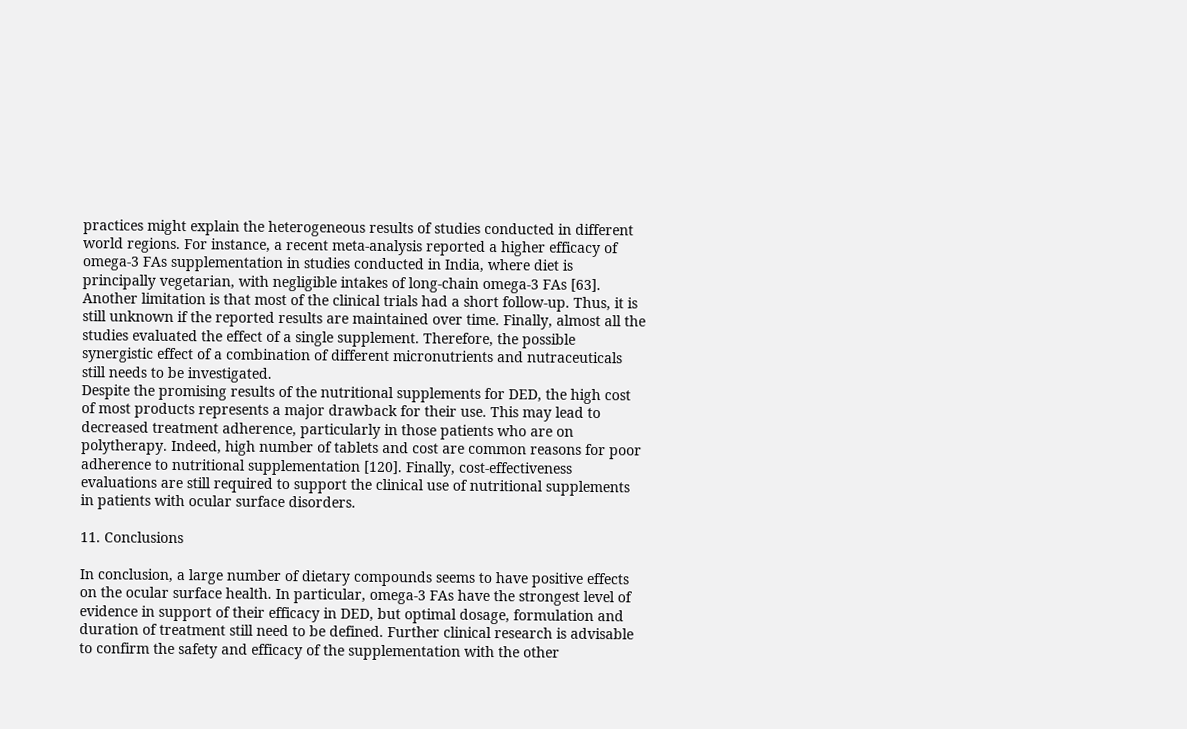practices might explain the heterogeneous results of studies conducted in different world regions. For instance, a recent meta-analysis reported a higher efficacy of omega-3 FAs supplementation in studies conducted in India, where diet is principally vegetarian, with negligible intakes of long-chain omega-3 FAs [63]. Another limitation is that most of the clinical trials had a short follow-up. Thus, it is still unknown if the reported results are maintained over time. Finally, almost all the studies evaluated the effect of a single supplement. Therefore, the possible synergistic effect of a combination of different micronutrients and nutraceuticals still needs to be investigated.
Despite the promising results of the nutritional supplements for DED, the high cost of most products represents a major drawback for their use. This may lead to decreased treatment adherence, particularly in those patients who are on polytherapy. Indeed, high number of tablets and cost are common reasons for poor adherence to nutritional supplementation [120]. Finally, cost-effectiveness evaluations are still required to support the clinical use of nutritional supplements in patients with ocular surface disorders.

11. Conclusions

In conclusion, a large number of dietary compounds seems to have positive effects on the ocular surface health. In particular, omega-3 FAs have the strongest level of evidence in support of their efficacy in DED, but optimal dosage, formulation and duration of treatment still need to be defined. Further clinical research is advisable to confirm the safety and efficacy of the supplementation with the other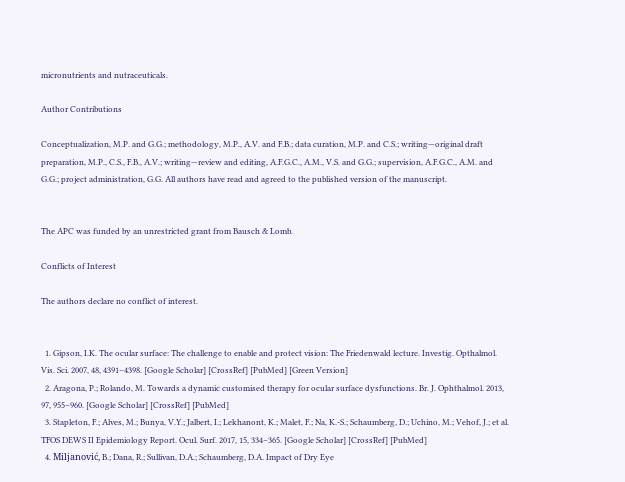micronutrients and nutraceuticals.

Author Contributions

Conceptualization, M.P. and G.G.; methodology, M.P., A.V. and F.B.; data curation, M.P. and C.S.; writing—original draft preparation, M.P., C.S., F.B., A.V.; writing—review and editing, A.F.G.C., A.M., V.S. and G.G.; supervision, A.F.G.C., A.M. and G.G.; project administration, G.G. All authors have read and agreed to the published version of the manuscript.


The APC was funded by an unrestricted grant from Bausch & Lomb.

Conflicts of Interest

The authors declare no conflict of interest.


  1. Gipson, I.K. The ocular surface: The challenge to enable and protect vision: The Friedenwald lecture. Investig. Opthalmol. Vis. Sci. 2007, 48, 4391–4398. [Google Scholar] [CrossRef] [PubMed] [Green Version]
  2. Aragona, P.; Rolando, M. Towards a dynamic customised therapy for ocular surface dysfunctions. Br. J. Ophthalmol. 2013, 97, 955–960. [Google Scholar] [CrossRef] [PubMed]
  3. Stapleton, F.; Alves, M.; Bunya, V.Y.; Jalbert, I.; Lekhanont, K.; Malet, F.; Na, K.-S.; Schaumberg, D.; Uchino, M.; Vehof, J.; et al. TFOS DEWS II Epidemiology Report. Ocul. Surf. 2017, 15, 334–365. [Google Scholar] [CrossRef] [PubMed]
  4. Miljanović, B.; Dana, R.; Sullivan, D.A.; Schaumberg, D.A. Impact of Dry Eye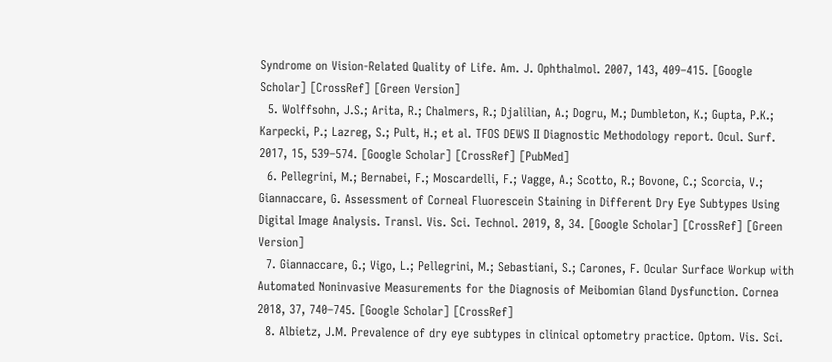Syndrome on Vision-Related Quality of Life. Am. J. Ophthalmol. 2007, 143, 409–415. [Google Scholar] [CrossRef] [Green Version]
  5. Wolffsohn, J.S.; Arita, R.; Chalmers, R.; Djalilian, A.; Dogru, M.; Dumbleton, K.; Gupta, P.K.; Karpecki, P.; Lazreg, S.; Pult, H.; et al. TFOS DEWS II Diagnostic Methodology report. Ocul. Surf. 2017, 15, 539–574. [Google Scholar] [CrossRef] [PubMed]
  6. Pellegrini, M.; Bernabei, F.; Moscardelli, F.; Vagge, A.; Scotto, R.; Bovone, C.; Scorcia, V.; Giannaccare, G. Assessment of Corneal Fluorescein Staining in Different Dry Eye Subtypes Using Digital Image Analysis. Transl. Vis. Sci. Technol. 2019, 8, 34. [Google Scholar] [CrossRef] [Green Version]
  7. Giannaccare, G.; Vigo, L.; Pellegrini, M.; Sebastiani, S.; Carones, F. Ocular Surface Workup with Automated Noninvasive Measurements for the Diagnosis of Meibomian Gland Dysfunction. Cornea 2018, 37, 740–745. [Google Scholar] [CrossRef]
  8. Albietz, J.M. Prevalence of dry eye subtypes in clinical optometry practice. Optom. Vis. Sci.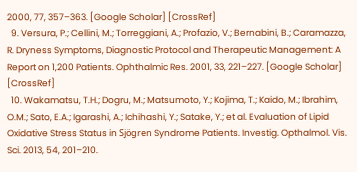2000, 77, 357–363. [Google Scholar] [CrossRef]
  9. Versura, P.; Cellini, M.; Torreggiani, A.; Profazio, V.; Bernabini, B.; Caramazza, R. Dryness Symptoms, Diagnostic Protocol and Therapeutic Management: A Report on 1,200 Patients. Ophthalmic Res. 2001, 33, 221–227. [Google Scholar] [CrossRef]
  10. Wakamatsu, T.H.; Dogru, M.; Matsumoto, Y.; Kojima, T.; Kaido, M.; Ibrahim, O.M.; Sato, E.A.; Igarashi, A.; Ichihashi, Y.; Satake, Y.; et al. Evaluation of Lipid Oxidative Stress Status in Sjögren Syndrome Patients. Investig. Opthalmol. Vis. Sci. 2013, 54, 201–210.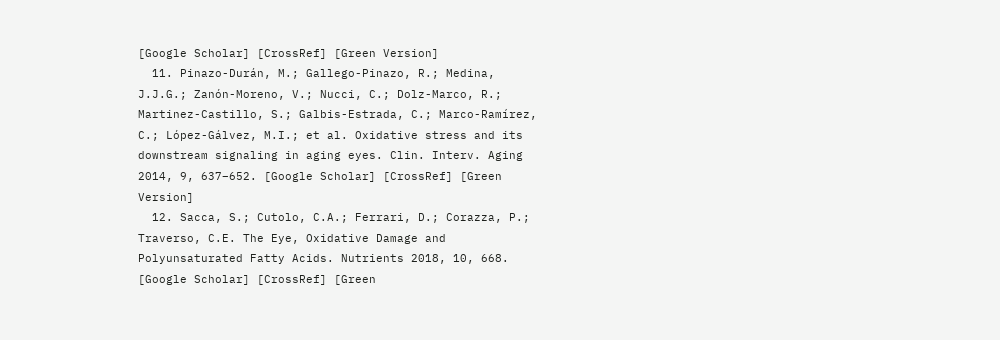[Google Scholar] [CrossRef] [Green Version]
  11. Pinazo-Durán, M.; Gallego-Pinazo, R.; Medina, J.J.G.; Zanón-Moreno, V.; Nucci, C.; Dolz-Marco, R.; Martinez-Castillo, S.; Galbis-Estrada, C.; Marco-Ramírez, C.; López-Gálvez, M.I.; et al. Oxidative stress and its downstream signaling in aging eyes. Clin. Interv. Aging 2014, 9, 637–652. [Google Scholar] [CrossRef] [Green Version]
  12. Sacca, S.; Cutolo, C.A.; Ferrari, D.; Corazza, P.; Traverso, C.E. The Eye, Oxidative Damage and Polyunsaturated Fatty Acids. Nutrients 2018, 10, 668. [Google Scholar] [CrossRef] [Green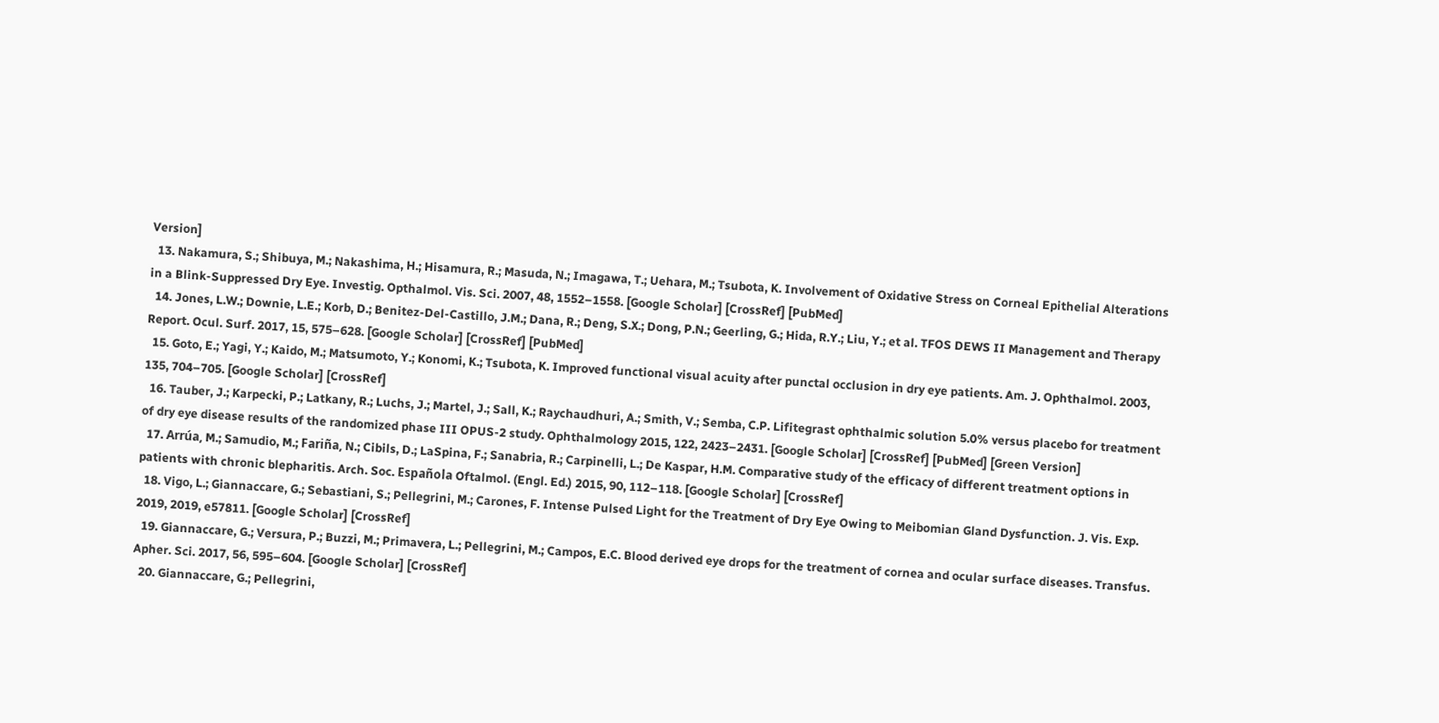Version]
  13. Nakamura, S.; Shibuya, M.; Nakashima, H.; Hisamura, R.; Masuda, N.; Imagawa, T.; Uehara, M.; Tsubota, K. Involvement of Oxidative Stress on Corneal Epithelial Alterations in a Blink-Suppressed Dry Eye. Investig. Opthalmol. Vis. Sci. 2007, 48, 1552–1558. [Google Scholar] [CrossRef] [PubMed]
  14. Jones, L.W.; Downie, L.E.; Korb, D.; Benitez-Del-Castillo, J.M.; Dana, R.; Deng, S.X.; Dong, P.N.; Geerling, G.; Hida, R.Y.; Liu, Y.; et al. TFOS DEWS II Management and Therapy Report. Ocul. Surf. 2017, 15, 575–628. [Google Scholar] [CrossRef] [PubMed]
  15. Goto, E.; Yagi, Y.; Kaido, M.; Matsumoto, Y.; Konomi, K.; Tsubota, K. Improved functional visual acuity after punctal occlusion in dry eye patients. Am. J. Ophthalmol. 2003, 135, 704–705. [Google Scholar] [CrossRef]
  16. Tauber, J.; Karpecki, P.; Latkany, R.; Luchs, J.; Martel, J.; Sall, K.; Raychaudhuri, A.; Smith, V.; Semba, C.P. Lifitegrast ophthalmic solution 5.0% versus placebo for treatment of dry eye disease results of the randomized phase III OPUS-2 study. Ophthalmology 2015, 122, 2423–2431. [Google Scholar] [CrossRef] [PubMed] [Green Version]
  17. Arrúa, M.; Samudio, M.; Fariña, N.; Cibils, D.; LaSpina, F.; Sanabria, R.; Carpinelli, L.; De Kaspar, H.M. Comparative study of the efficacy of different treatment options in patients with chronic blepharitis. Arch. Soc. Española Oftalmol. (Engl. Ed.) 2015, 90, 112–118. [Google Scholar] [CrossRef]
  18. Vigo, L.; Giannaccare, G.; Sebastiani, S.; Pellegrini, M.; Carones, F. Intense Pulsed Light for the Treatment of Dry Eye Owing to Meibomian Gland Dysfunction. J. Vis. Exp. 2019, 2019, e57811. [Google Scholar] [CrossRef]
  19. Giannaccare, G.; Versura, P.; Buzzi, M.; Primavera, L.; Pellegrini, M.; Campos, E.C. Blood derived eye drops for the treatment of cornea and ocular surface diseases. Transfus. Apher. Sci. 2017, 56, 595–604. [Google Scholar] [CrossRef]
  20. Giannaccare, G.; Pellegrini,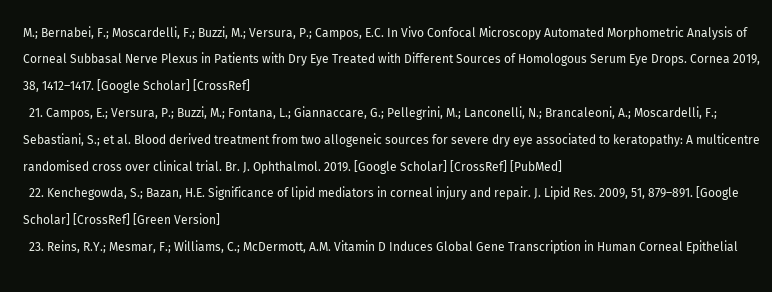M.; Bernabei, F.; Moscardelli, F.; Buzzi, M.; Versura, P.; Campos, E.C. In Vivo Confocal Microscopy Automated Morphometric Analysis of Corneal Subbasal Nerve Plexus in Patients with Dry Eye Treated with Different Sources of Homologous Serum Eye Drops. Cornea 2019, 38, 1412–1417. [Google Scholar] [CrossRef]
  21. Campos, E.; Versura, P.; Buzzi, M.; Fontana, L.; Giannaccare, G.; Pellegrini, M.; Lanconelli, N.; Brancaleoni, A.; Moscardelli, F.; Sebastiani, S.; et al. Blood derived treatment from two allogeneic sources for severe dry eye associated to keratopathy: A multicentre randomised cross over clinical trial. Br. J. Ophthalmol. 2019. [Google Scholar] [CrossRef] [PubMed]
  22. Kenchegowda, S.; Bazan, H.E. Significance of lipid mediators in corneal injury and repair. J. Lipid Res. 2009, 51, 879–891. [Google Scholar] [CrossRef] [Green Version]
  23. Reins, R.Y.; Mesmar, F.; Williams, C.; McDermott, A.M. Vitamin D Induces Global Gene Transcription in Human Corneal Epithelial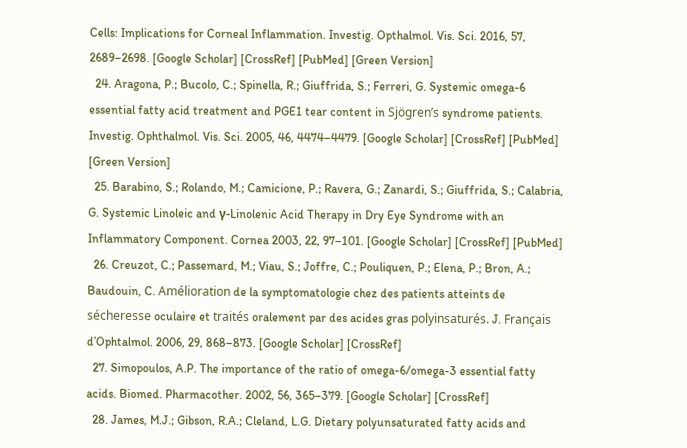Cells: Implications for Corneal Inflammation. Investig. Opthalmol. Vis. Sci. 2016, 57, 2689–2698. [Google Scholar] [CrossRef] [PubMed] [Green Version]
  24. Aragona, P.; Bucolo, C.; Spinella, R.; Giuffrida, S.; Ferreri, G. Systemic omega-6 essential fatty acid treatment and PGE1 tear content in Sjögren’s syndrome patients. Investig. Ophthalmol. Vis. Sci. 2005, 46, 4474–4479. [Google Scholar] [CrossRef] [PubMed] [Green Version]
  25. Barabino, S.; Rolando, M.; Camicione, P.; Ravera, G.; Zanardi, S.; Giuffrida, S.; Calabria, G. Systemic Linoleic and γ-Linolenic Acid Therapy in Dry Eye Syndrome with an Inflammatory Component. Cornea 2003, 22, 97–101. [Google Scholar] [CrossRef] [PubMed]
  26. Creuzot, C.; Passemard, M.; Viau, S.; Joffre, C.; Pouliquen, P.; Elena, P.; Bron, A.; Baudouin, C. Amélioration de la symptomatologie chez des patients atteints de sécheresse oculaire et traités oralement par des acides gras polyinsaturés. J. Français d’Ophtalmol. 2006, 29, 868–873. [Google Scholar] [CrossRef]
  27. Simopoulos, A.P. The importance of the ratio of omega-6/omega-3 essential fatty acids. Biomed. Pharmacother. 2002, 56, 365–379. [Google Scholar] [CrossRef]
  28. James, M.J.; Gibson, R.A.; Cleland, L.G. Dietary polyunsaturated fatty acids and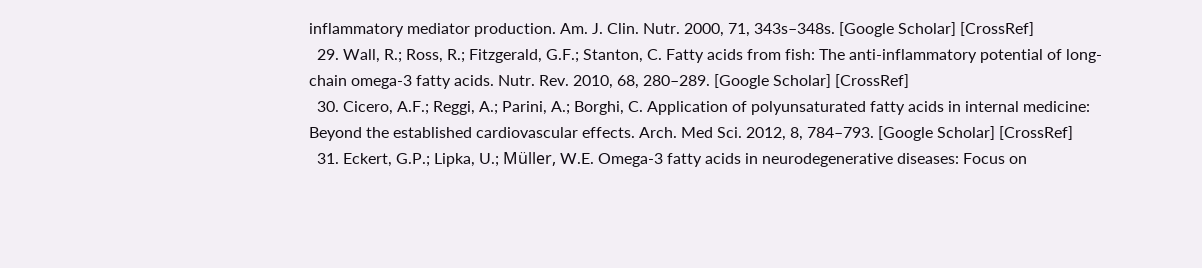inflammatory mediator production. Am. J. Clin. Nutr. 2000, 71, 343s–348s. [Google Scholar] [CrossRef]
  29. Wall, R.; Ross, R.; Fitzgerald, G.F.; Stanton, C. Fatty acids from fish: The anti-inflammatory potential of long-chain omega-3 fatty acids. Nutr. Rev. 2010, 68, 280–289. [Google Scholar] [CrossRef]
  30. Cicero, A.F.; Reggi, A.; Parini, A.; Borghi, C. Application of polyunsaturated fatty acids in internal medicine: Beyond the established cardiovascular effects. Arch. Med Sci. 2012, 8, 784–793. [Google Scholar] [CrossRef]
  31. Eckert, G.P.; Lipka, U.; Müller, W.E. Omega-3 fatty acids in neurodegenerative diseases: Focus on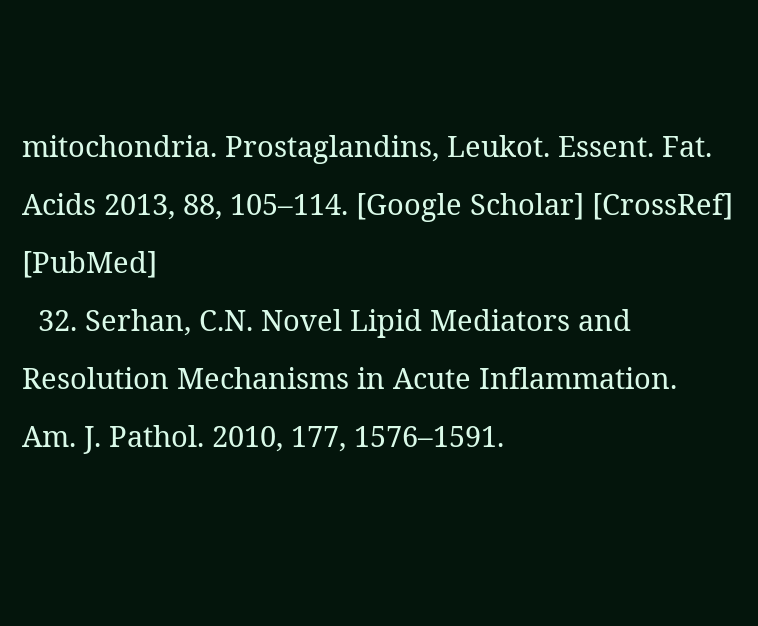mitochondria. Prostaglandins, Leukot. Essent. Fat. Acids 2013, 88, 105–114. [Google Scholar] [CrossRef] [PubMed]
  32. Serhan, C.N. Novel Lipid Mediators and Resolution Mechanisms in Acute Inflammation. Am. J. Pathol. 2010, 177, 1576–1591.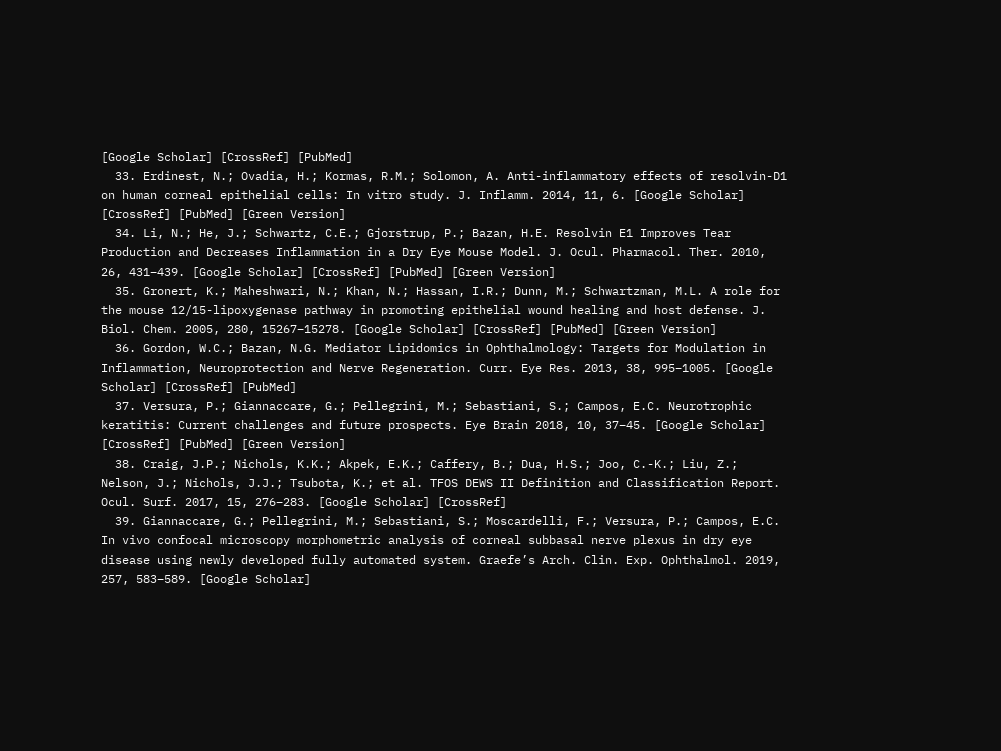[Google Scholar] [CrossRef] [PubMed]
  33. Erdinest, N.; Ovadia, H.; Kormas, R.M.; Solomon, A. Anti-inflammatory effects of resolvin-D1 on human corneal epithelial cells: In vitro study. J. Inflamm. 2014, 11, 6. [Google Scholar] [CrossRef] [PubMed] [Green Version]
  34. Li, N.; He, J.; Schwartz, C.E.; Gjorstrup, P.; Bazan, H.E. Resolvin E1 Improves Tear Production and Decreases Inflammation in a Dry Eye Mouse Model. J. Ocul. Pharmacol. Ther. 2010, 26, 431–439. [Google Scholar] [CrossRef] [PubMed] [Green Version]
  35. Gronert, K.; Maheshwari, N.; Khan, N.; Hassan, I.R.; Dunn, M.; Schwartzman, M.L. A role for the mouse 12/15-lipoxygenase pathway in promoting epithelial wound healing and host defense. J. Biol. Chem. 2005, 280, 15267–15278. [Google Scholar] [CrossRef] [PubMed] [Green Version]
  36. Gordon, W.C.; Bazan, N.G. Mediator Lipidomics in Ophthalmology: Targets for Modulation in Inflammation, Neuroprotection and Nerve Regeneration. Curr. Eye Res. 2013, 38, 995–1005. [Google Scholar] [CrossRef] [PubMed]
  37. Versura, P.; Giannaccare, G.; Pellegrini, M.; Sebastiani, S.; Campos, E.C. Neurotrophic keratitis: Current challenges and future prospects. Eye Brain 2018, 10, 37–45. [Google Scholar] [CrossRef] [PubMed] [Green Version]
  38. Craig, J.P.; Nichols, K.K.; Akpek, E.K.; Caffery, B.; Dua, H.S.; Joo, C.-K.; Liu, Z.; Nelson, J.; Nichols, J.J.; Tsubota, K.; et al. TFOS DEWS II Definition and Classification Report. Ocul. Surf. 2017, 15, 276–283. [Google Scholar] [CrossRef]
  39. Giannaccare, G.; Pellegrini, M.; Sebastiani, S.; Moscardelli, F.; Versura, P.; Campos, E.C. In vivo confocal microscopy morphometric analysis of corneal subbasal nerve plexus in dry eye disease using newly developed fully automated system. Graefe’s Arch. Clin. Exp. Ophthalmol. 2019, 257, 583–589. [Google Scholar]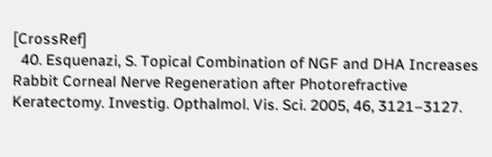[CrossRef]
  40. Esquenazi, S. Topical Combination of NGF and DHA Increases Rabbit Corneal Nerve Regeneration after Photorefractive Keratectomy. Investig. Opthalmol. Vis. Sci. 2005, 46, 3121–3127.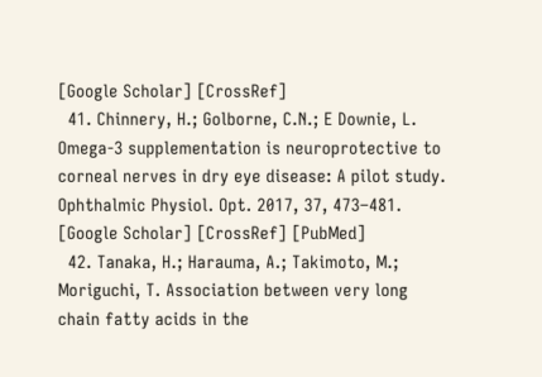[Google Scholar] [CrossRef]
  41. Chinnery, H.; Golborne, C.N.; E Downie, L. Omega-3 supplementation is neuroprotective to corneal nerves in dry eye disease: A pilot study. Ophthalmic Physiol. Opt. 2017, 37, 473–481. [Google Scholar] [CrossRef] [PubMed]
  42. Tanaka, H.; Harauma, A.; Takimoto, M.; Moriguchi, T. Association between very long chain fatty acids in the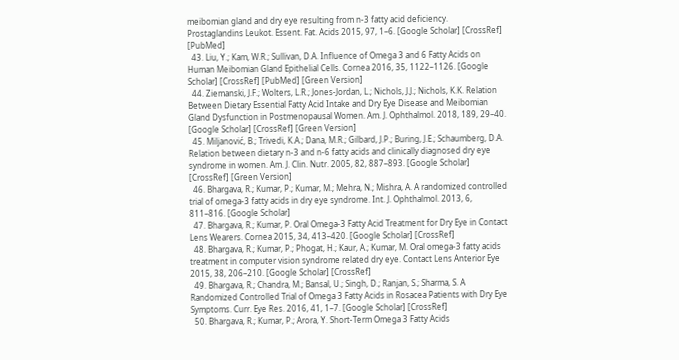meibomian gland and dry eye resulting from n-3 fatty acid deficiency. Prostaglandins Leukot. Essent. Fat. Acids 2015, 97, 1–6. [Google Scholar] [CrossRef] [PubMed]
  43. Liu, Y.; Kam, W.R.; Sullivan, D.A. Influence of Omega 3 and 6 Fatty Acids on Human Meibomian Gland Epithelial Cells. Cornea 2016, 35, 1122–1126. [Google Scholar] [CrossRef] [PubMed] [Green Version]
  44. Ziemanski, J.F.; Wolters, L.R.; Jones-Jordan, L.; Nichols, J.J.; Nichols, K.K. Relation Between Dietary Essential Fatty Acid Intake and Dry Eye Disease and Meibomian Gland Dysfunction in Postmenopausal Women. Am. J. Ophthalmol. 2018, 189, 29–40. [Google Scholar] [CrossRef] [Green Version]
  45. Miljanović, B.; Trivedi, K.A.; Dana, M.R.; Gilbard, J.P.; Buring, J.E.; Schaumberg, D.A. Relation between dietary n-3 and n-6 fatty acids and clinically diagnosed dry eye syndrome in women. Am. J. Clin. Nutr. 2005, 82, 887–893. [Google Scholar] [CrossRef] [Green Version]
  46. Bhargava, R.; Kumar, P.; Kumar, M.; Mehra, N.; Mishra, A. A randomized controlled trial of omega-3 fatty acids in dry eye syndrome. Int. J. Ophthalmol. 2013, 6, 811–816. [Google Scholar]
  47. Bhargava, R.; Kumar, P. Oral Omega-3 Fatty Acid Treatment for Dry Eye in Contact Lens Wearers. Cornea 2015, 34, 413–420. [Google Scholar] [CrossRef]
  48. Bhargava, R.; Kumar, P.; Phogat, H.; Kaur, A.; Kumar, M. Oral omega-3 fatty acids treatment in computer vision syndrome related dry eye. Contact Lens Anterior Eye 2015, 38, 206–210. [Google Scholar] [CrossRef]
  49. Bhargava, R.; Chandra, M.; Bansal, U.; Singh, D.; Ranjan, S.; Sharma, S. A Randomized Controlled Trial of Omega 3 Fatty Acids in Rosacea Patients with Dry Eye Symptoms. Curr. Eye Res. 2016, 41, 1–7. [Google Scholar] [CrossRef]
  50. Bhargava, R.; Kumar, P.; Arora, Y. Short-Term Omega 3 Fatty Acids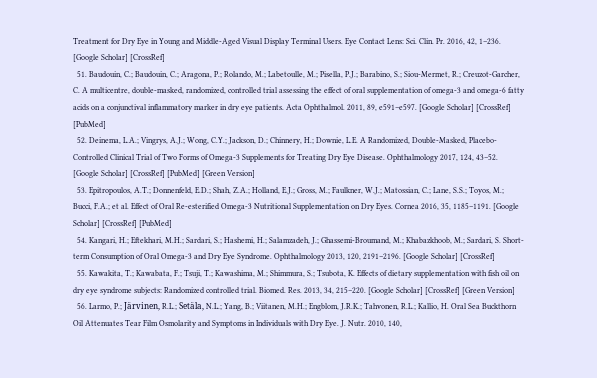Treatment for Dry Eye in Young and Middle-Aged Visual Display Terminal Users. Eye Contact Lens: Sci. Clin. Pr. 2016, 42, 1–236. [Google Scholar] [CrossRef]
  51. Baudouin, C.; Baudouin, C.; Aragona, P.; Rolando, M.; Labetoulle, M.; Pisella, P.J.; Barabino, S.; Siou-Mermet, R.; Creuzot-Garcher, C. A multicentre, double-masked, randomized, controlled trial assessing the effect of oral supplementation of omega-3 and omega-6 fatty acids on a conjunctival inflammatory marker in dry eye patients. Acta Ophthalmol. 2011, 89, e591–e597. [Google Scholar] [CrossRef] [PubMed]
  52. Deinema, L.A.; Vingrys, A.J.; Wong, C.Y.; Jackson, D.; Chinnery, H.; Downie, L.E. A Randomized, Double-Masked, Placebo-Controlled Clinical Trial of Two Forms of Omega-3 Supplements for Treating Dry Eye Disease. Ophthalmology 2017, 124, 43–52. [Google Scholar] [CrossRef] [PubMed] [Green Version]
  53. Epitropoulos, A.T.; Donnenfeld, E.D.; Shah, Z.A.; Holland, E.J.; Gross, M.; Faulkner, W.J.; Matossian, C.; Lane, S.S.; Toyos, M.; Bucci, F.A.; et al. Effect of Oral Re-esterified Omega-3 Nutritional Supplementation on Dry Eyes. Cornea 2016, 35, 1185–1191. [Google Scholar] [CrossRef] [PubMed]
  54. Kangari, H.; Eftekhari, M.H.; Sardari, S.; Hashemi, H.; Salamzadeh, J.; Ghassemi-Broumand, M.; Khabazkhoob, M.; Sardari, S. Short-term Consumption of Oral Omega-3 and Dry Eye Syndrome. Ophthalmology 2013, 120, 2191–2196. [Google Scholar] [CrossRef]
  55. Kawakita, T.; Kawabata, F.; Tsuji, T.; Kawashima, M.; Shimmura, S.; Tsubota, K. Effects of dietary supplementation with fish oil on dry eye syndrome subjects: Randomized controlled trial. Biomed. Res. 2013, 34, 215–220. [Google Scholar] [CrossRef] [Green Version]
  56. Larmo, P.; Järvinen, R.L.; Setäla, N.L.; Yang, B.; Viitanen, M.H.; Engblom, J.R.K.; Tahvonen, R.L.; Kallio, H. Oral Sea Buckthorn Oil Attenuates Tear Film Osmolarity and Symptoms in Individuals with Dry Eye. J. Nutr. 2010, 140,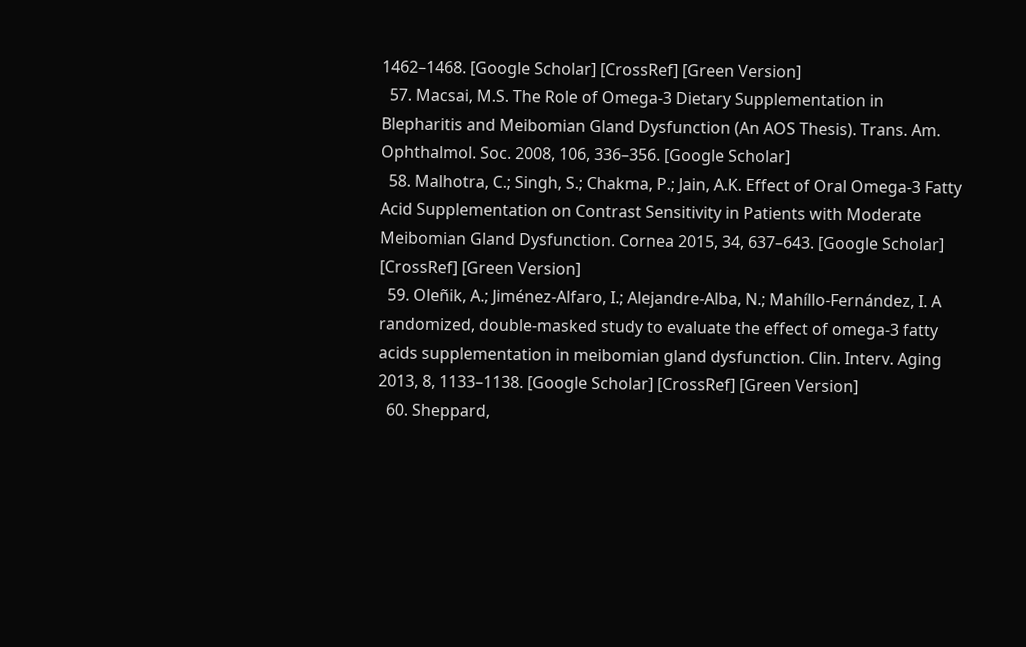1462–1468. [Google Scholar] [CrossRef] [Green Version]
  57. Macsai, M.S. The Role of Omega-3 Dietary Supplementation in Blepharitis and Meibomian Gland Dysfunction (An AOS Thesis). Trans. Am. Ophthalmol. Soc. 2008, 106, 336–356. [Google Scholar]
  58. Malhotra, C.; Singh, S.; Chakma, P.; Jain, A.K. Effect of Oral Omega-3 Fatty Acid Supplementation on Contrast Sensitivity in Patients with Moderate Meibomian Gland Dysfunction. Cornea 2015, 34, 637–643. [Google Scholar] [CrossRef] [Green Version]
  59. Oleñik, A.; Jiménez-Alfaro, I.; Alejandre-Alba, N.; Mahíllo-Fernández, I. A randomized, double-masked study to evaluate the effect of omega-3 fatty acids supplementation in meibomian gland dysfunction. Clin. Interv. Aging 2013, 8, 1133–1138. [Google Scholar] [CrossRef] [Green Version]
  60. Sheppard,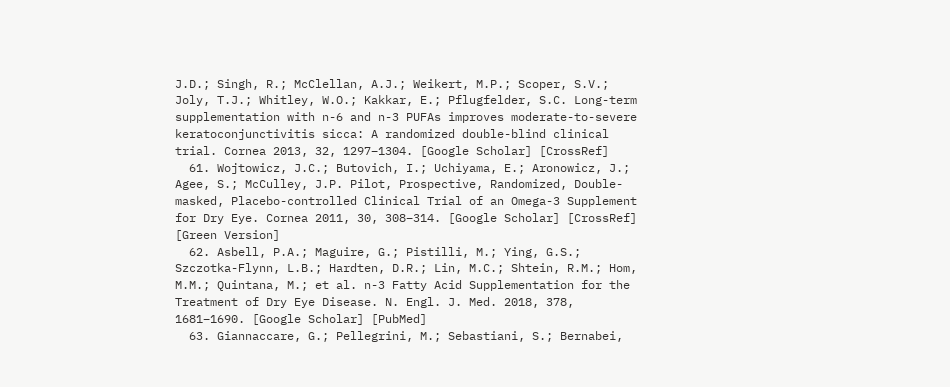J.D.; Singh, R.; McClellan, A.J.; Weikert, M.P.; Scoper, S.V.; Joly, T.J.; Whitley, W.O.; Kakkar, E.; Pflugfelder, S.C. Long-term supplementation with n-6 and n-3 PUFAs improves moderate-to-severe keratoconjunctivitis sicca: A randomized double-blind clinical trial. Cornea 2013, 32, 1297–1304. [Google Scholar] [CrossRef]
  61. Wojtowicz, J.C.; Butovich, I.; Uchiyama, E.; Aronowicz, J.; Agee, S.; McCulley, J.P. Pilot, Prospective, Randomized, Double-masked, Placebo-controlled Clinical Trial of an Omega-3 Supplement for Dry Eye. Cornea 2011, 30, 308–314. [Google Scholar] [CrossRef] [Green Version]
  62. Asbell, P.A.; Maguire, G.; Pistilli, M.; Ying, G.S.; Szczotka-Flynn, L.B.; Hardten, D.R.; Lin, M.C.; Shtein, R.M.; Hom, M.M.; Quintana, M.; et al. n-3 Fatty Acid Supplementation for the Treatment of Dry Eye Disease. N. Engl. J. Med. 2018, 378, 1681–1690. [Google Scholar] [PubMed]
  63. Giannaccare, G.; Pellegrini, M.; Sebastiani, S.; Bernabei,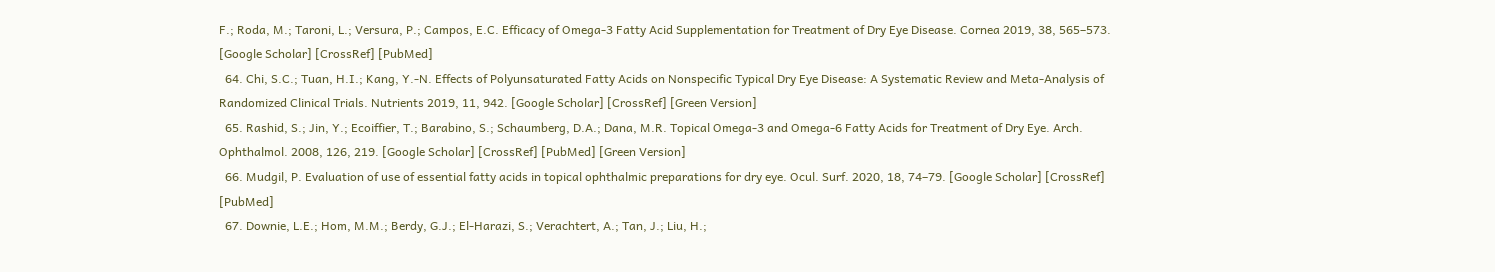F.; Roda, M.; Taroni, L.; Versura, P.; Campos, E.C. Efficacy of Omega-3 Fatty Acid Supplementation for Treatment of Dry Eye Disease. Cornea 2019, 38, 565–573. [Google Scholar] [CrossRef] [PubMed]
  64. Chi, S.C.; Tuan, H.I.; Kang, Y.-N. Effects of Polyunsaturated Fatty Acids on Nonspecific Typical Dry Eye Disease: A Systematic Review and Meta-Analysis of Randomized Clinical Trials. Nutrients 2019, 11, 942. [Google Scholar] [CrossRef] [Green Version]
  65. Rashid, S.; Jin, Y.; Ecoiffier, T.; Barabino, S.; Schaumberg, D.A.; Dana, M.R. Topical Omega-3 and Omega-6 Fatty Acids for Treatment of Dry Eye. Arch. Ophthalmol. 2008, 126, 219. [Google Scholar] [CrossRef] [PubMed] [Green Version]
  66. Mudgil, P. Evaluation of use of essential fatty acids in topical ophthalmic preparations for dry eye. Ocul. Surf. 2020, 18, 74–79. [Google Scholar] [CrossRef] [PubMed]
  67. Downie, L.E.; Hom, M.M.; Berdy, G.J.; El-Harazi, S.; Verachtert, A.; Tan, J.; Liu, H.;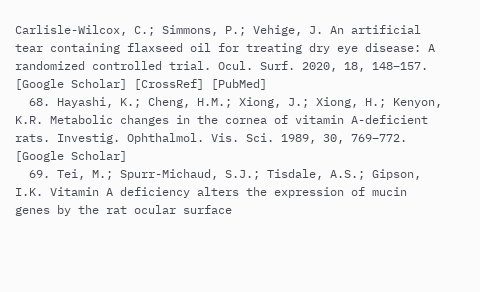Carlisle-Wilcox, C.; Simmons, P.; Vehige, J. An artificial tear containing flaxseed oil for treating dry eye disease: A randomized controlled trial. Ocul. Surf. 2020, 18, 148–157. [Google Scholar] [CrossRef] [PubMed]
  68. Hayashi, K.; Cheng, H.M.; Xiong, J.; Xiong, H.; Kenyon, K.R. Metabolic changes in the cornea of vitamin A-deficient rats. Investig. Ophthalmol. Vis. Sci. 1989, 30, 769–772. [Google Scholar]
  69. Tei, M.; Spurr-Michaud, S.J.; Tisdale, A.S.; Gipson, I.K. Vitamin A deficiency alters the expression of mucin genes by the rat ocular surface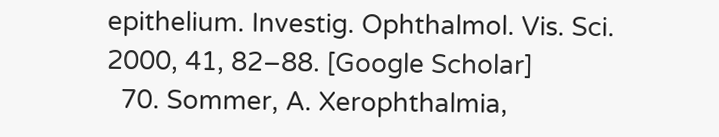epithelium. Investig. Ophthalmol. Vis. Sci. 2000, 41, 82–88. [Google Scholar]
  70. Sommer, A. Xerophthalmia,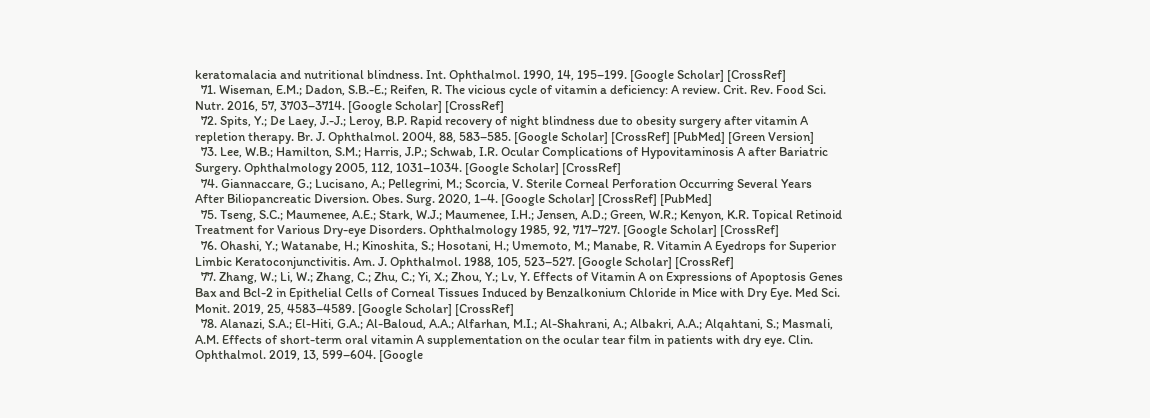keratomalacia and nutritional blindness. Int. Ophthalmol. 1990, 14, 195–199. [Google Scholar] [CrossRef]
  71. Wiseman, E.M.; Dadon, S.B.-E.; Reifen, R. The vicious cycle of vitamin a deficiency: A review. Crit. Rev. Food Sci. Nutr. 2016, 57, 3703–3714. [Google Scholar] [CrossRef]
  72. Spits, Y.; De Laey, J.-J.; Leroy, B.P. Rapid recovery of night blindness due to obesity surgery after vitamin A repletion therapy. Br. J. Ophthalmol. 2004, 88, 583–585. [Google Scholar] [CrossRef] [PubMed] [Green Version]
  73. Lee, W.B.; Hamilton, S.M.; Harris, J.P.; Schwab, I.R. Ocular Complications of Hypovitaminosis A after Bariatric Surgery. Ophthalmology 2005, 112, 1031–1034. [Google Scholar] [CrossRef]
  74. Giannaccare, G.; Lucisano, A.; Pellegrini, M.; Scorcia, V. Sterile Corneal Perforation Occurring Several Years After Biliopancreatic Diversion. Obes. Surg. 2020, 1–4. [Google Scholar] [CrossRef] [PubMed]
  75. Tseng, S.C.; Maumenee, A.E.; Stark, W.J.; Maumenee, I.H.; Jensen, A.D.; Green, W.R.; Kenyon, K.R. Topical Retinoid Treatment for Various Dry-eye Disorders. Ophthalmology 1985, 92, 717–727. [Google Scholar] [CrossRef]
  76. Ohashi, Y.; Watanabe, H.; Kinoshita, S.; Hosotani, H.; Umemoto, M.; Manabe, R. Vitamin A Eyedrops for Superior Limbic Keratoconjunctivitis. Am. J. Ophthalmol. 1988, 105, 523–527. [Google Scholar] [CrossRef]
  77. Zhang, W.; Li, W.; Zhang, C.; Zhu, C.; Yi, X.; Zhou, Y.; Lv, Y. Effects of Vitamin A on Expressions of Apoptosis Genes Bax and Bcl-2 in Epithelial Cells of Corneal Tissues Induced by Benzalkonium Chloride in Mice with Dry Eye. Med Sci. Monit. 2019, 25, 4583–4589. [Google Scholar] [CrossRef]
  78. Alanazi, S.A.; El-Hiti, G.A.; Al-Baloud, A.A.; Alfarhan, M.I.; Al-Shahrani, A.; Albakri, A.A.; Alqahtani, S.; Masmali, A.M. Effects of short-term oral vitamin A supplementation on the ocular tear film in patients with dry eye. Clin. Ophthalmol. 2019, 13, 599–604. [Google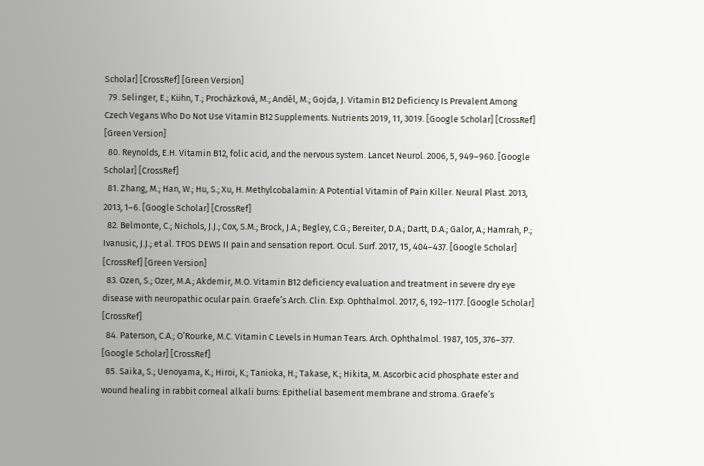Scholar] [CrossRef] [Green Version]
  79. Selinger, E.; Kühn, T.; Procházková, M.; Anděl, M.; Gojda, J. Vitamin B12 Deficiency Is Prevalent Among Czech Vegans Who Do Not Use Vitamin B12 Supplements. Nutrients 2019, 11, 3019. [Google Scholar] [CrossRef] [Green Version]
  80. Reynolds, E.H. Vitamin B12, folic acid, and the nervous system. Lancet Neurol. 2006, 5, 949–960. [Google Scholar] [CrossRef]
  81. Zhang, M.; Han, W.; Hu, S.; Xu, H. Methylcobalamin: A Potential Vitamin of Pain Killer. Neural Plast. 2013, 2013, 1–6. [Google Scholar] [CrossRef]
  82. Belmonte, C.; Nichols, J.J.; Cox, S.M.; Brock, J.A.; Begley, C.G.; Bereiter, D.A.; Dartt, D.A.; Galor, A.; Hamrah, P.; Ivanusic, J.J.; et al. TFOS DEWS II pain and sensation report. Ocul. Surf. 2017, 15, 404–437. [Google Scholar] [CrossRef] [Green Version]
  83. Ozen, S.; Ozer, M.A.; Akdemir, M.O. Vitamin B12 deficiency evaluation and treatment in severe dry eye disease with neuropathic ocular pain. Graefe’s Arch. Clin. Exp. Ophthalmol. 2017, 6, 192–1177. [Google Scholar] [CrossRef]
  84. Paterson, C.A.; O’Rourke, M.C. Vitamin C Levels in Human Tears. Arch. Ophthalmol. 1987, 105, 376–377. [Google Scholar] [CrossRef]
  85. Saika, S.; Uenoyama, K.; Hiroi, K.; Tanioka, H.; Takase, K.; Hikita, M. Ascorbic acid phosphate ester and wound healing in rabbit corneal alkali burns: Epithelial basement membrane and stroma. Graefe’s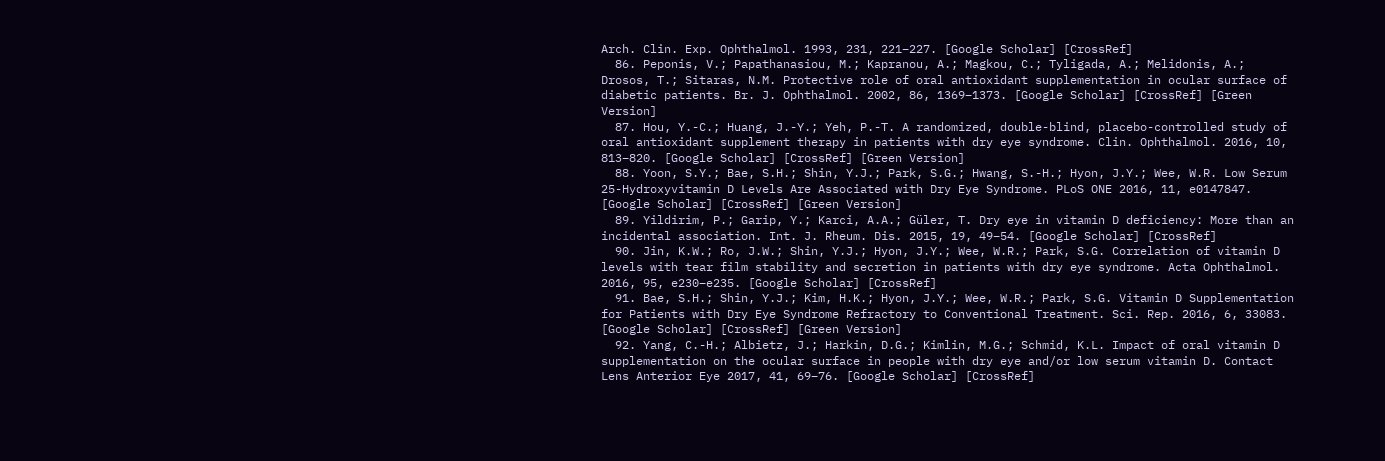Arch. Clin. Exp. Ophthalmol. 1993, 231, 221–227. [Google Scholar] [CrossRef]
  86. Peponis, V.; Papathanasiou, M.; Kapranou, A.; Magkou, C.; Tyligada, A.; Melidonis, A.; Drosos, T.; Sitaras, N.M. Protective role of oral antioxidant supplementation in ocular surface of diabetic patients. Br. J. Ophthalmol. 2002, 86, 1369–1373. [Google Scholar] [CrossRef] [Green Version]
  87. Hou, Y.-C.; Huang, J.-Y.; Yeh, P.-T. A randomized, double-blind, placebo-controlled study of oral antioxidant supplement therapy in patients with dry eye syndrome. Clin. Ophthalmol. 2016, 10, 813–820. [Google Scholar] [CrossRef] [Green Version]
  88. Yoon, S.Y.; Bae, S.H.; Shin, Y.J.; Park, S.G.; Hwang, S.-H.; Hyon, J.Y.; Wee, W.R. Low Serum 25-Hydroxyvitamin D Levels Are Associated with Dry Eye Syndrome. PLoS ONE 2016, 11, e0147847. [Google Scholar] [CrossRef] [Green Version]
  89. Yildirim, P.; Garip, Y.; Karci, A.A.; Güler, T. Dry eye in vitamin D deficiency: More than an incidental association. Int. J. Rheum. Dis. 2015, 19, 49–54. [Google Scholar] [CrossRef]
  90. Jin, K.W.; Ro, J.W.; Shin, Y.J.; Hyon, J.Y.; Wee, W.R.; Park, S.G. Correlation of vitamin D levels with tear film stability and secretion in patients with dry eye syndrome. Acta Ophthalmol. 2016, 95, e230–e235. [Google Scholar] [CrossRef]
  91. Bae, S.H.; Shin, Y.J.; Kim, H.K.; Hyon, J.Y.; Wee, W.R.; Park, S.G. Vitamin D Supplementation for Patients with Dry Eye Syndrome Refractory to Conventional Treatment. Sci. Rep. 2016, 6, 33083. [Google Scholar] [CrossRef] [Green Version]
  92. Yang, C.-H.; Albietz, J.; Harkin, D.G.; Kimlin, M.G.; Schmid, K.L. Impact of oral vitamin D supplementation on the ocular surface in people with dry eye and/or low serum vitamin D. Contact Lens Anterior Eye 2017, 41, 69–76. [Google Scholar] [CrossRef]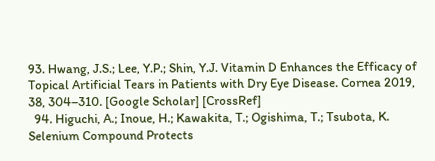93. Hwang, J.S.; Lee, Y.P.; Shin, Y.J. Vitamin D Enhances the Efficacy of Topical Artificial Tears in Patients with Dry Eye Disease. Cornea 2019, 38, 304–310. [Google Scholar] [CrossRef]
  94. Higuchi, A.; Inoue, H.; Kawakita, T.; Ogishima, T.; Tsubota, K. Selenium Compound Protects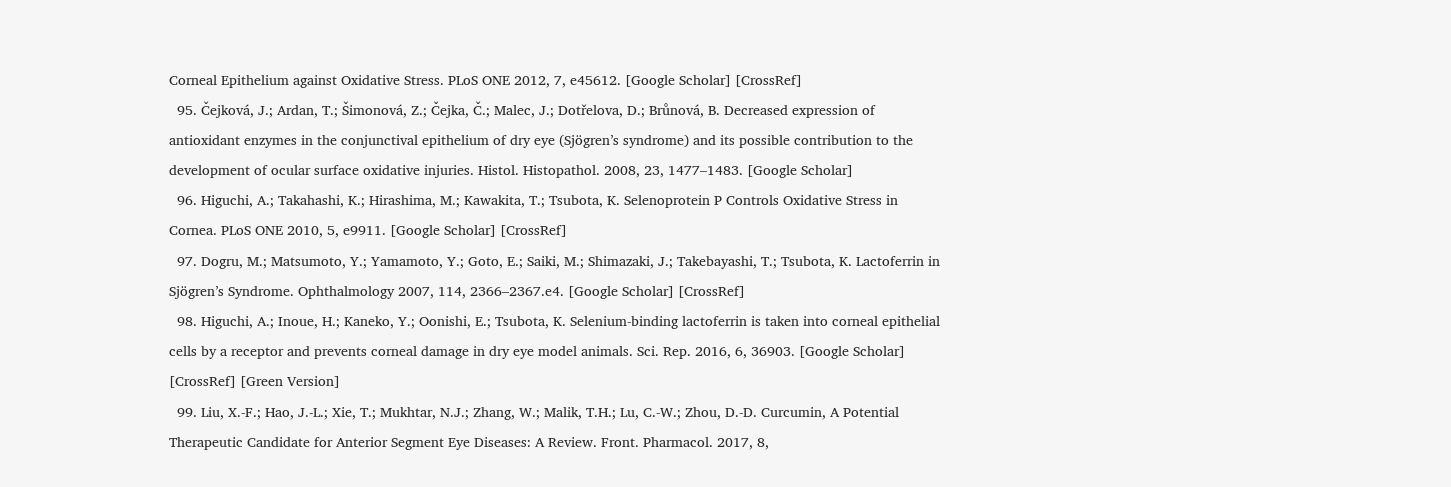Corneal Epithelium against Oxidative Stress. PLoS ONE 2012, 7, e45612. [Google Scholar] [CrossRef]
  95. Čejková, J.; Ardan, T.; Šimonová, Z.; Čejka, Č.; Malec, J.; Dotřelova, D.; Brůnová, B. Decreased expression of antioxidant enzymes in the conjunctival epithelium of dry eye (Sjögren’s syndrome) and its possible contribution to the development of ocular surface oxidative injuries. Histol. Histopathol. 2008, 23, 1477–1483. [Google Scholar]
  96. Higuchi, A.; Takahashi, K.; Hirashima, M.; Kawakita, T.; Tsubota, K. Selenoprotein P Controls Oxidative Stress in Cornea. PLoS ONE 2010, 5, e9911. [Google Scholar] [CrossRef]
  97. Dogru, M.; Matsumoto, Y.; Yamamoto, Y.; Goto, E.; Saiki, M.; Shimazaki, J.; Takebayashi, T.; Tsubota, K. Lactoferrin in Sjögren’s Syndrome. Ophthalmology 2007, 114, 2366–2367.e4. [Google Scholar] [CrossRef]
  98. Higuchi, A.; Inoue, H.; Kaneko, Y.; Oonishi, E.; Tsubota, K. Selenium-binding lactoferrin is taken into corneal epithelial cells by a receptor and prevents corneal damage in dry eye model animals. Sci. Rep. 2016, 6, 36903. [Google Scholar] [CrossRef] [Green Version]
  99. Liu, X.-F.; Hao, J.-L.; Xie, T.; Mukhtar, N.J.; Zhang, W.; Malik, T.H.; Lu, C.-W.; Zhou, D.-D. Curcumin, A Potential Therapeutic Candidate for Anterior Segment Eye Diseases: A Review. Front. Pharmacol. 2017, 8,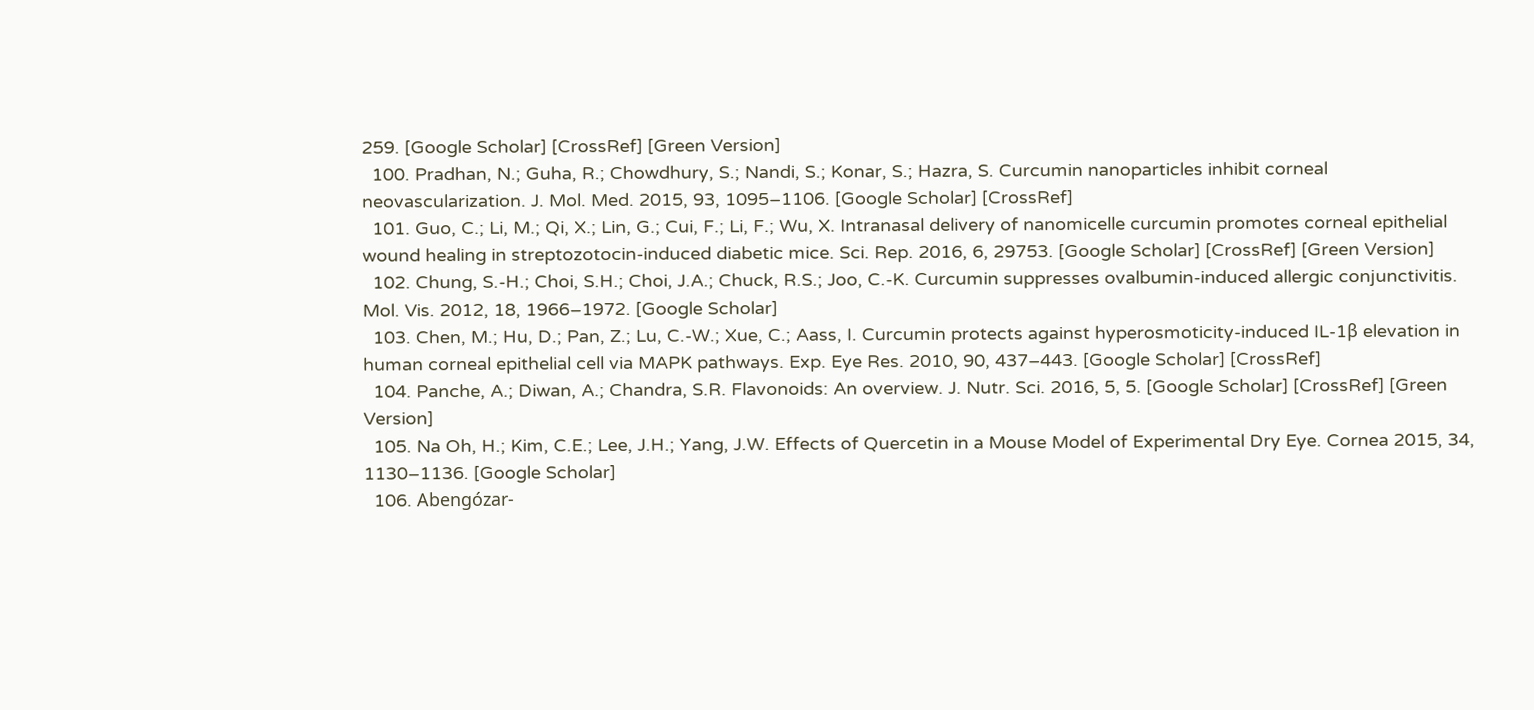259. [Google Scholar] [CrossRef] [Green Version]
  100. Pradhan, N.; Guha, R.; Chowdhury, S.; Nandi, S.; Konar, S.; Hazra, S. Curcumin nanoparticles inhibit corneal neovascularization. J. Mol. Med. 2015, 93, 1095–1106. [Google Scholar] [CrossRef]
  101. Guo, C.; Li, M.; Qi, X.; Lin, G.; Cui, F.; Li, F.; Wu, X. Intranasal delivery of nanomicelle curcumin promotes corneal epithelial wound healing in streptozotocin-induced diabetic mice. Sci. Rep. 2016, 6, 29753. [Google Scholar] [CrossRef] [Green Version]
  102. Chung, S.-H.; Choi, S.H.; Choi, J.A.; Chuck, R.S.; Joo, C.-K. Curcumin suppresses ovalbumin-induced allergic conjunctivitis. Mol. Vis. 2012, 18, 1966–1972. [Google Scholar]
  103. Chen, M.; Hu, D.; Pan, Z.; Lu, C.-W.; Xue, C.; Aass, I. Curcumin protects against hyperosmoticity-induced IL-1β elevation in human corneal epithelial cell via MAPK pathways. Exp. Eye Res. 2010, 90, 437–443. [Google Scholar] [CrossRef]
  104. Panche, A.; Diwan, A.; Chandra, S.R. Flavonoids: An overview. J. Nutr. Sci. 2016, 5, 5. [Google Scholar] [CrossRef] [Green Version]
  105. Na Oh, H.; Kim, C.E.; Lee, J.H.; Yang, J.W. Effects of Quercetin in a Mouse Model of Experimental Dry Eye. Cornea 2015, 34, 1130–1136. [Google Scholar]
  106. Abengózar-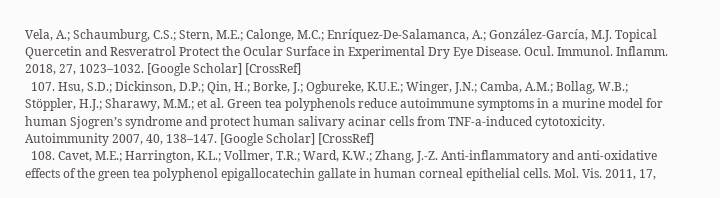Vela, A.; Schaumburg, C.S.; Stern, M.E.; Calonge, M.C.; Enríquez-De-Salamanca, A.; González-García, M.J. Topical Quercetin and Resveratrol Protect the Ocular Surface in Experimental Dry Eye Disease. Ocul. Immunol. Inflamm. 2018, 27, 1023–1032. [Google Scholar] [CrossRef]
  107. Hsu, S.D.; Dickinson, D.P.; Qin, H.; Borke, J.; Ogbureke, K.U.E.; Winger, J.N.; Camba, A.M.; Bollag, W.B.; Stöppler, H.J.; Sharawy, M.M.; et al. Green tea polyphenols reduce autoimmune symptoms in a murine model for human Sjogren’s syndrome and protect human salivary acinar cells from TNF-a-induced cytotoxicity. Autoimmunity 2007, 40, 138–147. [Google Scholar] [CrossRef]
  108. Cavet, M.E.; Harrington, K.L.; Vollmer, T.R.; Ward, K.W.; Zhang, J.-Z. Anti-inflammatory and anti-oxidative effects of the green tea polyphenol epigallocatechin gallate in human corneal epithelial cells. Mol. Vis. 2011, 17,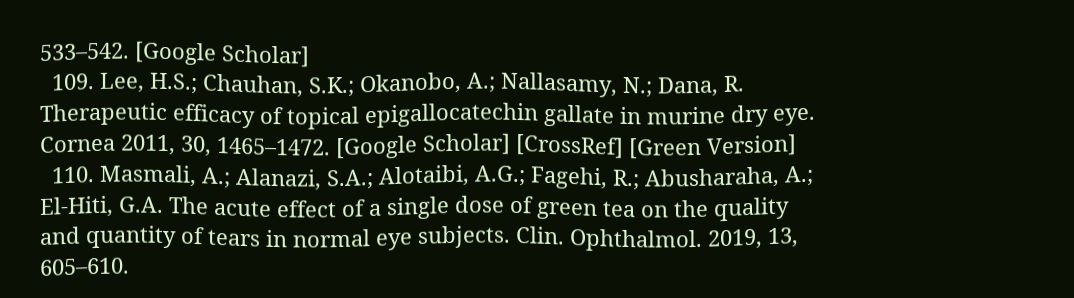533–542. [Google Scholar]
  109. Lee, H.S.; Chauhan, S.K.; Okanobo, A.; Nallasamy, N.; Dana, R. Therapeutic efficacy of topical epigallocatechin gallate in murine dry eye. Cornea 2011, 30, 1465–1472. [Google Scholar] [CrossRef] [Green Version]
  110. Masmali, A.; Alanazi, S.A.; Alotaibi, A.G.; Fagehi, R.; Abusharaha, A.; El-Hiti, G.A. The acute effect of a single dose of green tea on the quality and quantity of tears in normal eye subjects. Clin. Ophthalmol. 2019, 13, 605–610.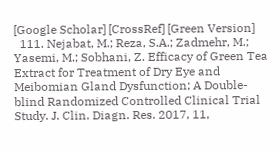[Google Scholar] [CrossRef] [Green Version]
  111. Nejabat, M.; Reza, S.A.; Zadmehr, M.; Yasemi, M.; Sobhani, Z. Efficacy of Green Tea Extract for Treatment of Dry Eye and Meibomian Gland Dysfunction; A Double-blind Randomized Controlled Clinical Trial Study. J. Clin. Diagn. Res. 2017, 11,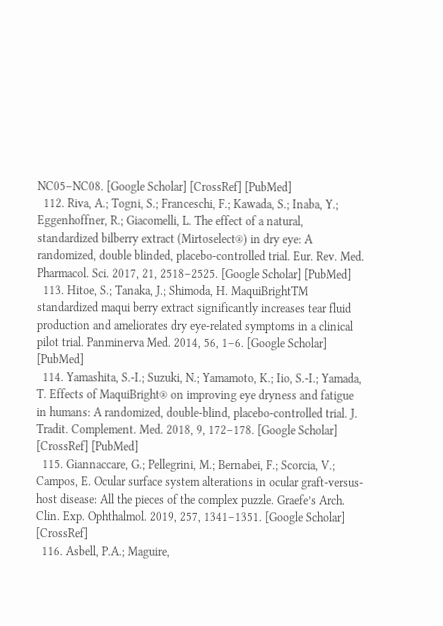NC05–NC08. [Google Scholar] [CrossRef] [PubMed]
  112. Riva, A.; Togni, S.; Franceschi, F.; Kawada, S.; Inaba, Y.; Eggenhoffner, R.; Giacomelli, L. The effect of a natural, standardized bilberry extract (Mirtoselect®) in dry eye: A randomized, double blinded, placebo-controlled trial. Eur. Rev. Med. Pharmacol. Sci. 2017, 21, 2518–2525. [Google Scholar] [PubMed]
  113. Hitoe, S.; Tanaka, J.; Shimoda, H. MaquiBrightTM standardized maqui berry extract significantly increases tear fluid production and ameliorates dry eye-related symptoms in a clinical pilot trial. Panminerva Med. 2014, 56, 1–6. [Google Scholar] [PubMed]
  114. Yamashita, S.-I.; Suzuki, N.; Yamamoto, K.; Iio, S.-I.; Yamada, T. Effects of MaquiBright® on improving eye dryness and fatigue in humans: A randomized, double-blind, placebo-controlled trial. J. Tradit. Complement. Med. 2018, 9, 172–178. [Google Scholar] [CrossRef] [PubMed]
  115. Giannaccare, G.; Pellegrini, M.; Bernabei, F.; Scorcia, V.; Campos, E. Ocular surface system alterations in ocular graft-versus-host disease: All the pieces of the complex puzzle. Graefe’s Arch. Clin. Exp. Ophthalmol. 2019, 257, 1341–1351. [Google Scholar] [CrossRef]
  116. Asbell, P.A.; Maguire,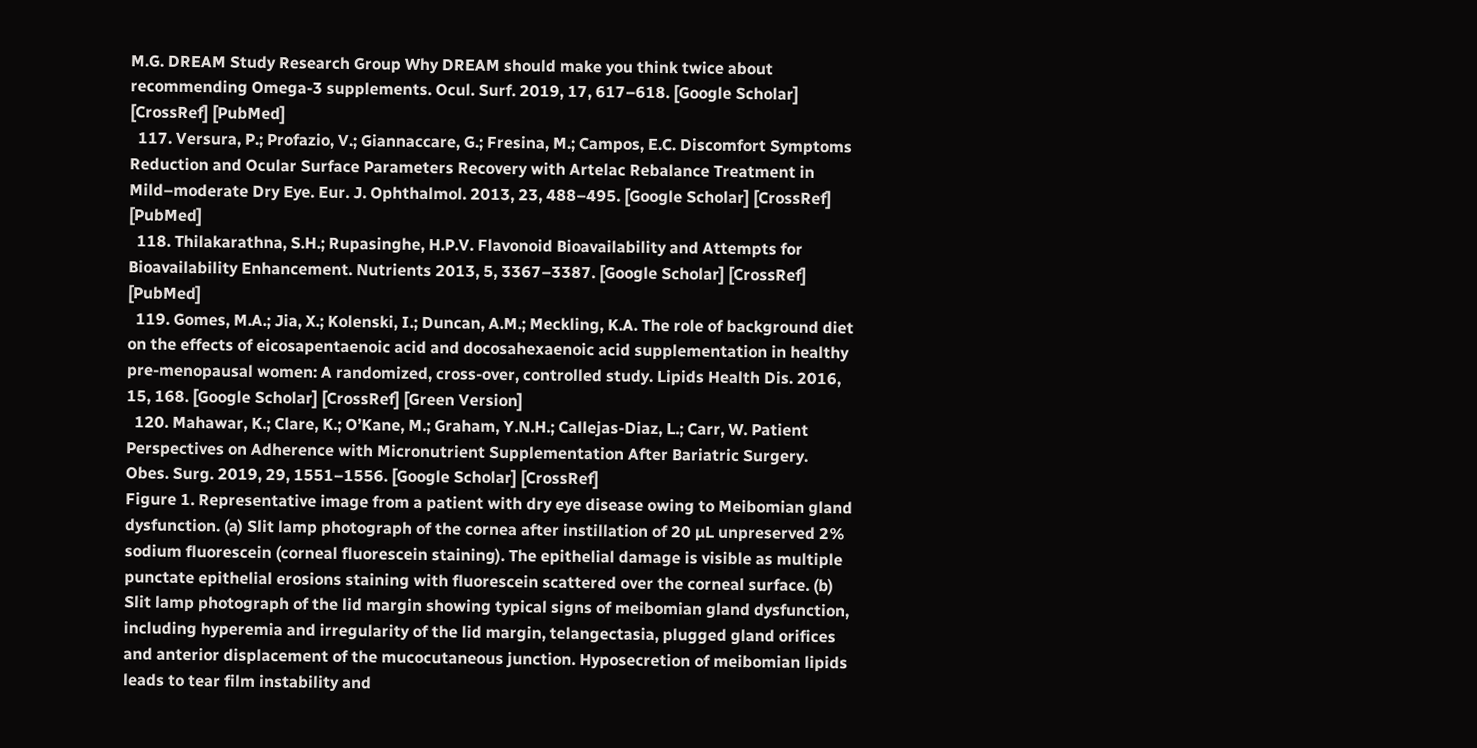M.G. DREAM Study Research Group Why DREAM should make you think twice about recommending Omega-3 supplements. Ocul. Surf. 2019, 17, 617–618. [Google Scholar] [CrossRef] [PubMed]
  117. Versura, P.; Profazio, V.; Giannaccare, G.; Fresina, M.; Campos, E.C. Discomfort Symptoms Reduction and Ocular Surface Parameters Recovery with Artelac Rebalance Treatment in Mild–moderate Dry Eye. Eur. J. Ophthalmol. 2013, 23, 488–495. [Google Scholar] [CrossRef] [PubMed]
  118. Thilakarathna, S.H.; Rupasinghe, H.P.V. Flavonoid Bioavailability and Attempts for Bioavailability Enhancement. Nutrients 2013, 5, 3367–3387. [Google Scholar] [CrossRef] [PubMed]
  119. Gomes, M.A.; Jia, X.; Kolenski, I.; Duncan, A.M.; Meckling, K.A. The role of background diet on the effects of eicosapentaenoic acid and docosahexaenoic acid supplementation in healthy pre-menopausal women: A randomized, cross-over, controlled study. Lipids Health Dis. 2016, 15, 168. [Google Scholar] [CrossRef] [Green Version]
  120. Mahawar, K.; Clare, K.; O’Kane, M.; Graham, Y.N.H.; Callejas-Diaz, L.; Carr, W. Patient Perspectives on Adherence with Micronutrient Supplementation After Bariatric Surgery. Obes. Surg. 2019, 29, 1551–1556. [Google Scholar] [CrossRef]
Figure 1. Representative image from a patient with dry eye disease owing to Meibomian gland dysfunction. (a) Slit lamp photograph of the cornea after instillation of 20 µL unpreserved 2% sodium fluorescein (corneal fluorescein staining). The epithelial damage is visible as multiple punctate epithelial erosions staining with fluorescein scattered over the corneal surface. (b) Slit lamp photograph of the lid margin showing typical signs of meibomian gland dysfunction, including hyperemia and irregularity of the lid margin, telangectasia, plugged gland orifices and anterior displacement of the mucocutaneous junction. Hyposecretion of meibomian lipids leads to tear film instability and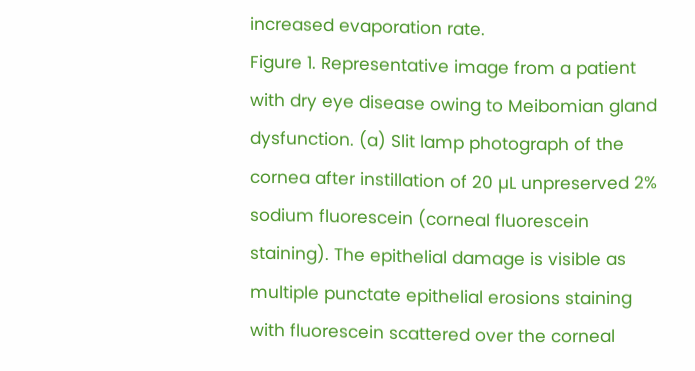increased evaporation rate.
Figure 1. Representative image from a patient with dry eye disease owing to Meibomian gland dysfunction. (a) Slit lamp photograph of the cornea after instillation of 20 µL unpreserved 2% sodium fluorescein (corneal fluorescein staining). The epithelial damage is visible as multiple punctate epithelial erosions staining with fluorescein scattered over the corneal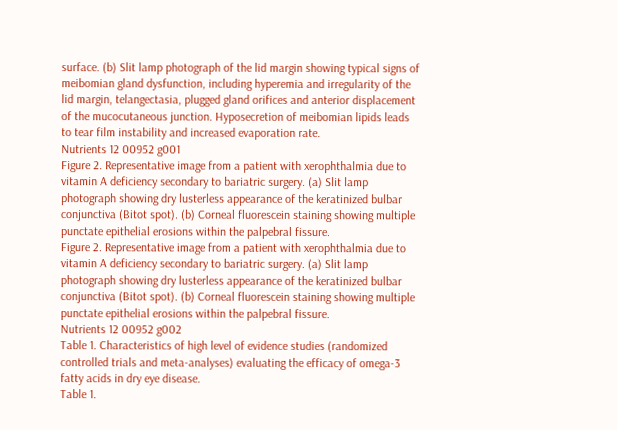surface. (b) Slit lamp photograph of the lid margin showing typical signs of meibomian gland dysfunction, including hyperemia and irregularity of the lid margin, telangectasia, plugged gland orifices and anterior displacement of the mucocutaneous junction. Hyposecretion of meibomian lipids leads to tear film instability and increased evaporation rate.
Nutrients 12 00952 g001
Figure 2. Representative image from a patient with xerophthalmia due to vitamin A deficiency secondary to bariatric surgery. (a) Slit lamp photograph showing dry lusterless appearance of the keratinized bulbar conjunctiva (Bitot spot). (b) Corneal fluorescein staining showing multiple punctate epithelial erosions within the palpebral fissure.
Figure 2. Representative image from a patient with xerophthalmia due to vitamin A deficiency secondary to bariatric surgery. (a) Slit lamp photograph showing dry lusterless appearance of the keratinized bulbar conjunctiva (Bitot spot). (b) Corneal fluorescein staining showing multiple punctate epithelial erosions within the palpebral fissure.
Nutrients 12 00952 g002
Table 1. Characteristics of high level of evidence studies (randomized controlled trials and meta-analyses) evaluating the efficacy of omega-3 fatty acids in dry eye disease.
Table 1.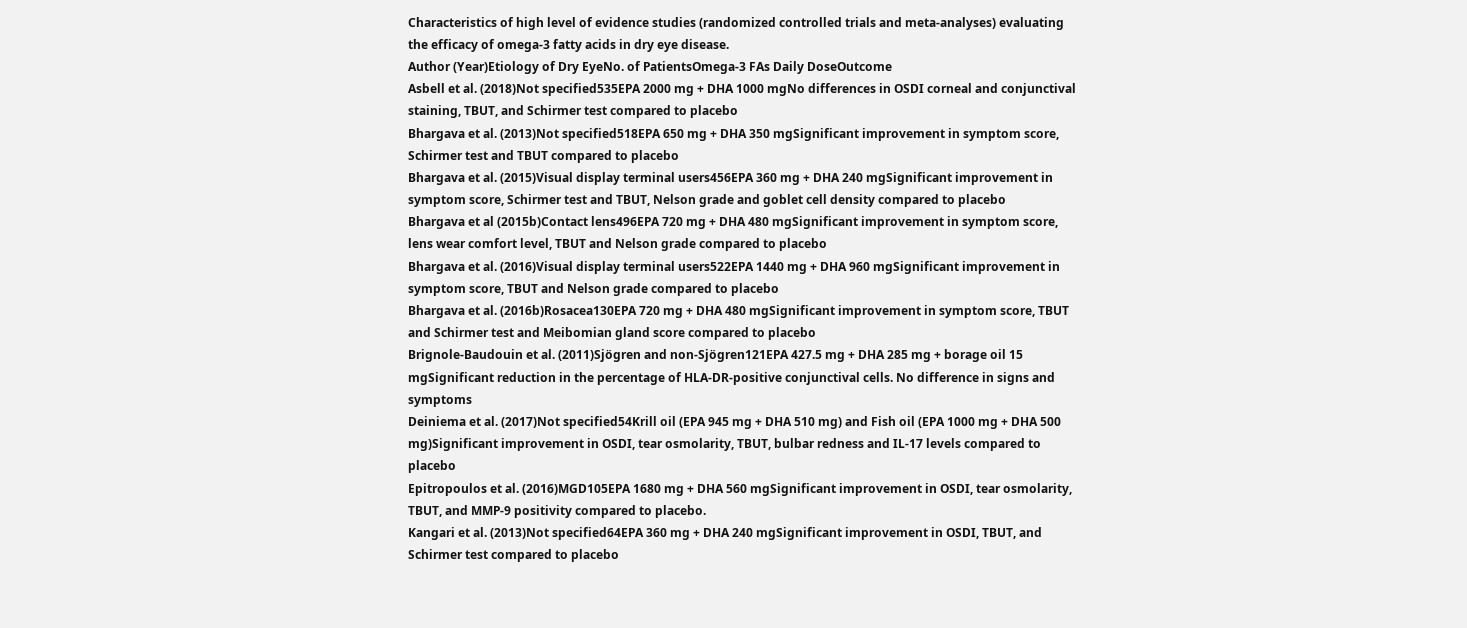Characteristics of high level of evidence studies (randomized controlled trials and meta-analyses) evaluating the efficacy of omega-3 fatty acids in dry eye disease.
Author (Year)Etiology of Dry EyeNo. of PatientsOmega-3 FAs Daily DoseOutcome
Asbell et al. (2018)Not specified535EPA 2000 mg + DHA 1000 mgNo differences in OSDI corneal and conjunctival staining, TBUT, and Schirmer test compared to placebo
Bhargava et al. (2013)Not specified518EPA 650 mg + DHA 350 mgSignificant improvement in symptom score, Schirmer test and TBUT compared to placebo
Bhargava et al. (2015)Visual display terminal users456EPA 360 mg + DHA 240 mgSignificant improvement in symptom score, Schirmer test and TBUT, Nelson grade and goblet cell density compared to placebo
Bhargava et al (2015b)Contact lens496EPA 720 mg + DHA 480 mgSignificant improvement in symptom score, lens wear comfort level, TBUT and Nelson grade compared to placebo
Bhargava et al. (2016)Visual display terminal users522EPA 1440 mg + DHA 960 mgSignificant improvement in symptom score, TBUT and Nelson grade compared to placebo
Bhargava et al. (2016b)Rosacea130EPA 720 mg + DHA 480 mgSignificant improvement in symptom score, TBUT and Schirmer test and Meibomian gland score compared to placebo
Brignole-Baudouin et al. (2011)Sjögren and non-Sjögren121EPA 427.5 mg + DHA 285 mg + borage oil 15 mgSignificant reduction in the percentage of HLA-DR-positive conjunctival cells. No difference in signs and symptoms
Deiniema et al. (2017)Not specified54Krill oil (EPA 945 mg + DHA 510 mg) and Fish oil (EPA 1000 mg + DHA 500 mg)Significant improvement in OSDI, tear osmolarity, TBUT, bulbar redness and IL-17 levels compared to placebo
Epitropoulos et al. (2016)MGD105EPA 1680 mg + DHA 560 mgSignificant improvement in OSDI, tear osmolarity, TBUT, and MMP-9 positivity compared to placebo.
Kangari et al. (2013)Not specified64EPA 360 mg + DHA 240 mgSignificant improvement in OSDI, TBUT, and Schirmer test compared to placebo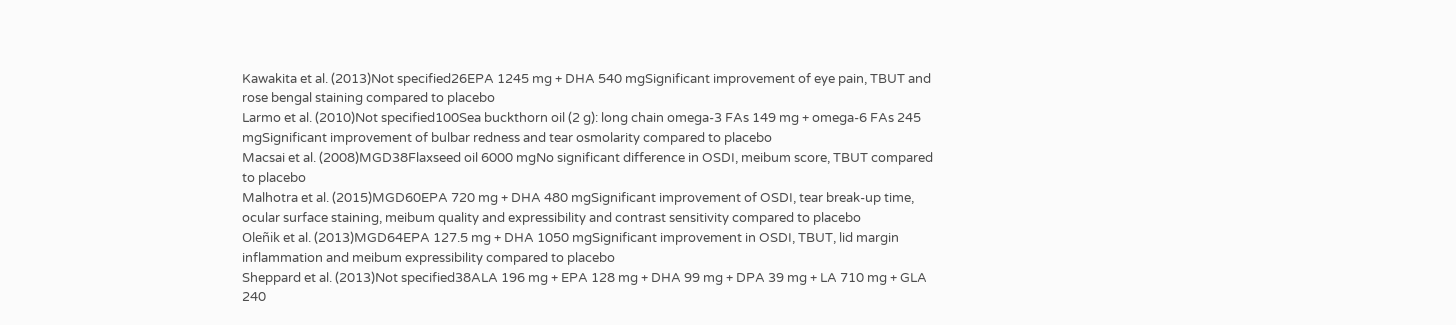Kawakita et al. (2013)Not specified26EPA 1245 mg + DHA 540 mgSignificant improvement of eye pain, TBUT and rose bengal staining compared to placebo
Larmo et al. (2010)Not specified100Sea buckthorn oil (2 g): long chain omega-3 FAs 149 mg + omega-6 FAs 245 mgSignificant improvement of bulbar redness and tear osmolarity compared to placebo
Macsai et al. (2008)MGD38Flaxseed oil 6000 mgNo significant difference in OSDI, meibum score, TBUT compared to placebo
Malhotra et al. (2015)MGD60EPA 720 mg + DHA 480 mgSignificant improvement of OSDI, tear break-up time, ocular surface staining, meibum quality and expressibility and contrast sensitivity compared to placebo
Oleñik et al. (2013)MGD64EPA 127.5 mg + DHA 1050 mgSignificant improvement in OSDI, TBUT, lid margin inflammation and meibum expressibility compared to placebo
Sheppard et al. (2013)Not specified38ALA 196 mg + EPA 128 mg + DHA 99 mg + DPA 39 mg + LA 710 mg + GLA 240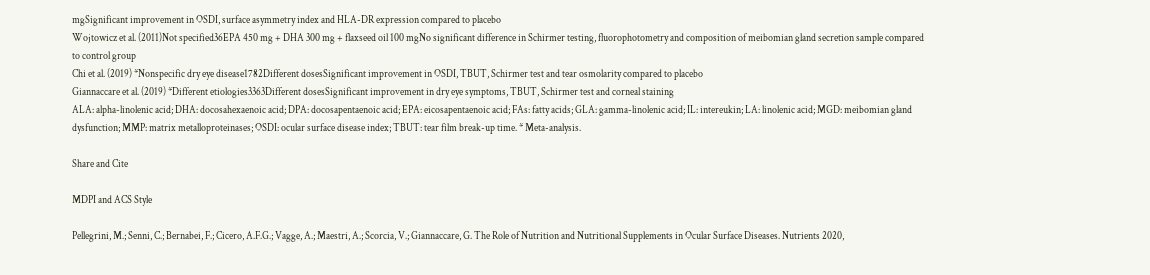mgSignificant improvement in OSDI, surface asymmetry index and HLA-DR expression compared to placebo
Wojtowicz et al. (2011)Not specified36EPA 450 mg + DHA 300 mg + flaxseed oil 100 mgNo significant difference in Schirmer testing, fluorophotometry and composition of meibomian gland secretion sample compared to control group
Chi et al. (2019) *Nonspecific dry eye disease1782Different dosesSignificant improvement in OSDI, TBUT, Schirmer test and tear osmolarity compared to placebo
Giannaccare et al. (2019) *Different etiologies3363Different dosesSignificant improvement in dry eye symptoms, TBUT, Schirmer test and corneal staining
ALA: alpha-linolenic acid; DHA: docosahexaenoic acid; DPA: docosapentaenoic acid; EPA: eicosapentaenoic acid; FAs: fatty acids; GLA: gamma-linolenic acid; IL: intereukin; LA: linolenic acid; MGD: meibomian gland dysfunction; MMP: matrix metalloproteinases; OSDI: ocular surface disease index; TBUT: tear film break-up time. * Meta-analysis.

Share and Cite

MDPI and ACS Style

Pellegrini, M.; Senni, C.; Bernabei, F.; Cicero, A.F.G.; Vagge, A.; Maestri, A.; Scorcia, V.; Giannaccare, G. The Role of Nutrition and Nutritional Supplements in Ocular Surface Diseases. Nutrients 2020,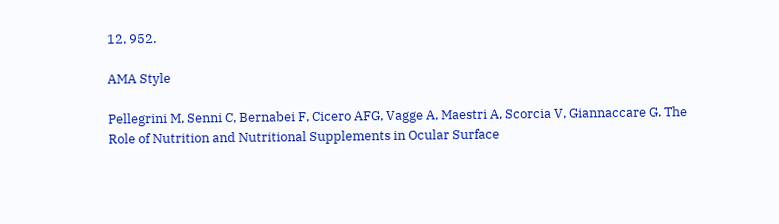12, 952.

AMA Style

Pellegrini M, Senni C, Bernabei F, Cicero AFG, Vagge A, Maestri A, Scorcia V, Giannaccare G. The Role of Nutrition and Nutritional Supplements in Ocular Surface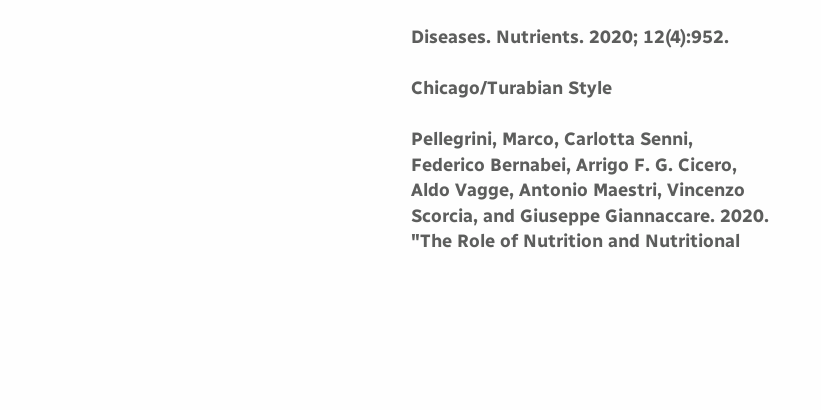Diseases. Nutrients. 2020; 12(4):952.

Chicago/Turabian Style

Pellegrini, Marco, Carlotta Senni, Federico Bernabei, Arrigo F. G. Cicero, Aldo Vagge, Antonio Maestri, Vincenzo Scorcia, and Giuseppe Giannaccare. 2020. "The Role of Nutrition and Nutritional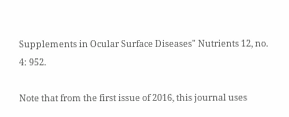Supplements in Ocular Surface Diseases" Nutrients 12, no. 4: 952.

Note that from the first issue of 2016, this journal uses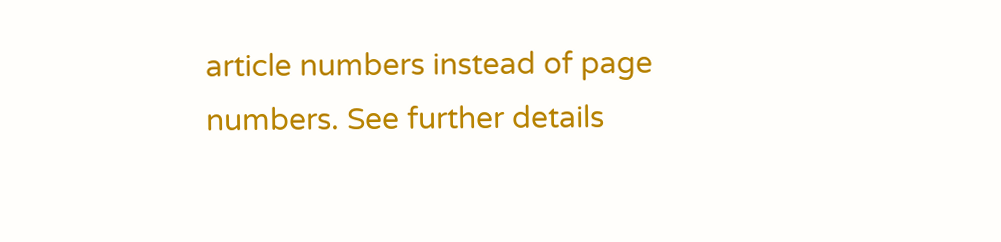article numbers instead of page numbers. See further details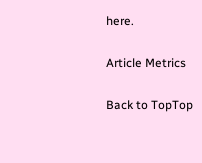here.

Article Metrics

Back to TopTop